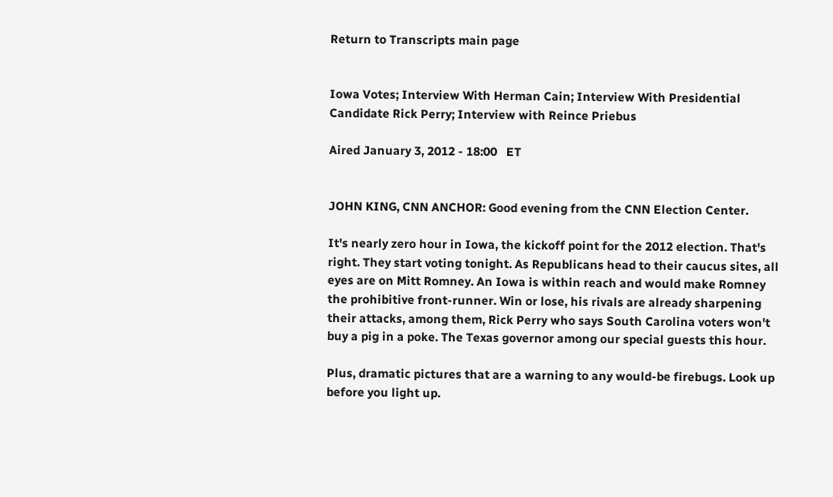Return to Transcripts main page


Iowa Votes; Interview With Herman Cain; Interview With Presidential Candidate Rick Perry; Interview with Reince Priebus

Aired January 3, 2012 - 18:00   ET


JOHN KING, CNN ANCHOR: Good evening from the CNN Election Center.

It's nearly zero hour in Iowa, the kickoff point for the 2012 election. That's right. They start voting tonight. As Republicans head to their caucus sites, all eyes are on Mitt Romney. An Iowa is within reach and would make Romney the prohibitive front-runner. Win or lose, his rivals are already sharpening their attacks, among them, Rick Perry who says South Carolina voters won't buy a pig in a poke. The Texas governor among our special guests this hour.

Plus, dramatic pictures that are a warning to any would-be firebugs. Look up before you light up.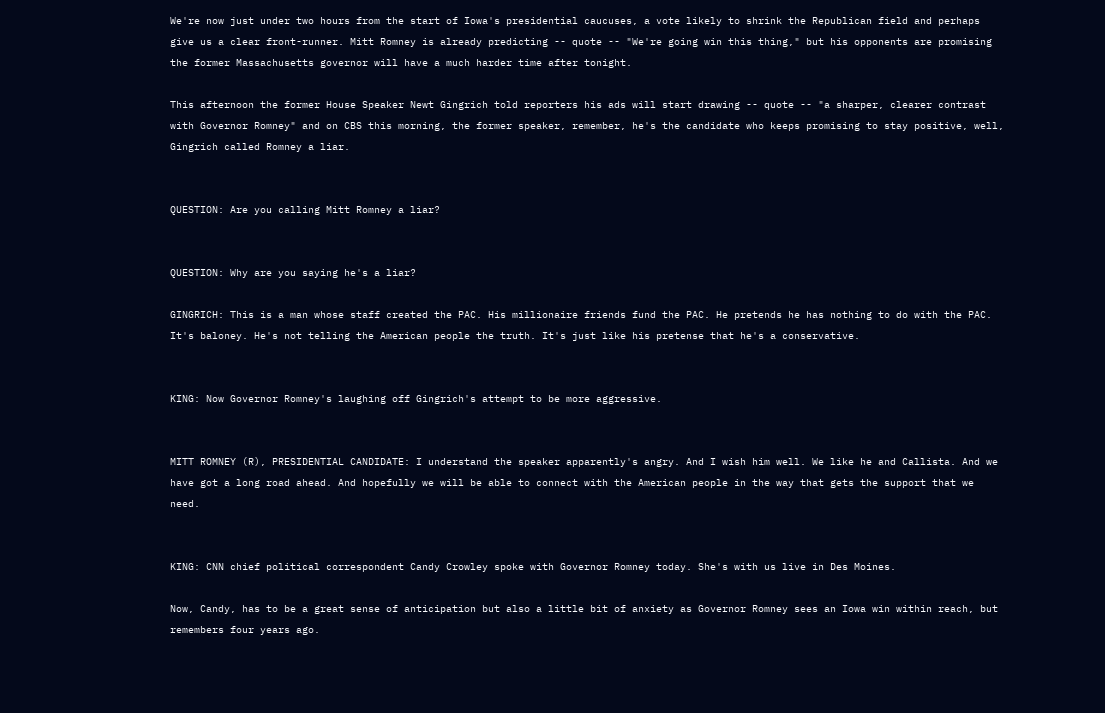We're now just under two hours from the start of Iowa's presidential caucuses, a vote likely to shrink the Republican field and perhaps give us a clear front-runner. Mitt Romney is already predicting -- quote -- "We're going win this thing," but his opponents are promising the former Massachusetts governor will have a much harder time after tonight.

This afternoon the former House Speaker Newt Gingrich told reporters his ads will start drawing -- quote -- "a sharper, clearer contrast with Governor Romney" and on CBS this morning, the former speaker, remember, he's the candidate who keeps promising to stay positive, well, Gingrich called Romney a liar.


QUESTION: Are you calling Mitt Romney a liar?


QUESTION: Why are you saying he's a liar?

GINGRICH: This is a man whose staff created the PAC. His millionaire friends fund the PAC. He pretends he has nothing to do with the PAC. It's baloney. He's not telling the American people the truth. It's just like his pretense that he's a conservative.


KING: Now Governor Romney's laughing off Gingrich's attempt to be more aggressive.


MITT ROMNEY (R), PRESIDENTIAL CANDIDATE: I understand the speaker apparently's angry. And I wish him well. We like he and Callista. And we have got a long road ahead. And hopefully we will be able to connect with the American people in the way that gets the support that we need.


KING: CNN chief political correspondent Candy Crowley spoke with Governor Romney today. She's with us live in Des Moines.

Now, Candy, has to be a great sense of anticipation but also a little bit of anxiety as Governor Romney sees an Iowa win within reach, but remembers four years ago.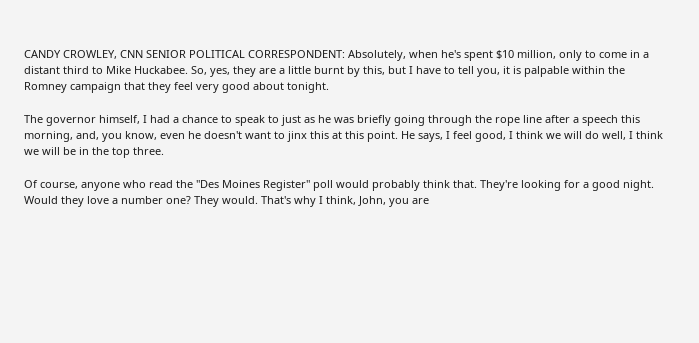CANDY CROWLEY, CNN SENIOR POLITICAL CORRESPONDENT: Absolutely, when he's spent $10 million, only to come in a distant third to Mike Huckabee. So, yes, they are a little burnt by this, but I have to tell you, it is palpable within the Romney campaign that they feel very good about tonight.

The governor himself, I had a chance to speak to just as he was briefly going through the rope line after a speech this morning, and, you know, even he doesn't want to jinx this at this point. He says, I feel good, I think we will do well, I think we will be in the top three.

Of course, anyone who read the "Des Moines Register" poll would probably think that. They're looking for a good night. Would they love a number one? They would. That's why I think, John, you are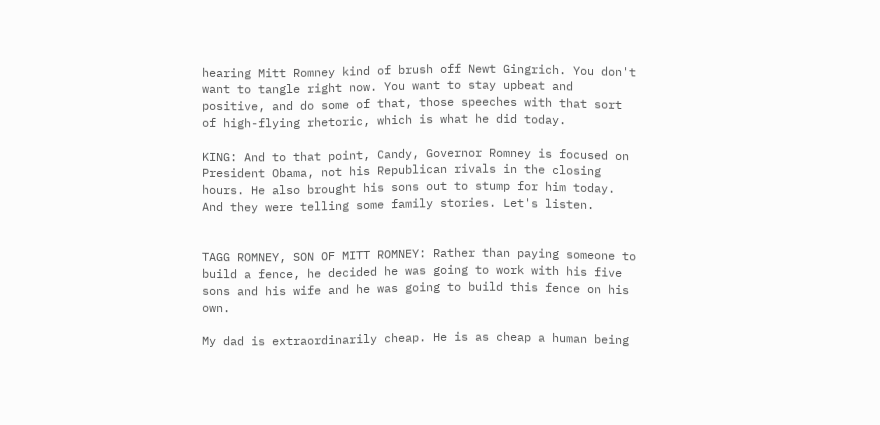hearing Mitt Romney kind of brush off Newt Gingrich. You don't want to tangle right now. You want to stay upbeat and positive, and do some of that, those speeches with that sort of high-flying rhetoric, which is what he did today.

KING: And to that point, Candy, Governor Romney is focused on President Obama, not his Republican rivals in the closing hours. He also brought his sons out to stump for him today. And they were telling some family stories. Let's listen.


TAGG ROMNEY, SON OF MITT ROMNEY: Rather than paying someone to build a fence, he decided he was going to work with his five sons and his wife and he was going to build this fence on his own.

My dad is extraordinarily cheap. He is as cheap a human being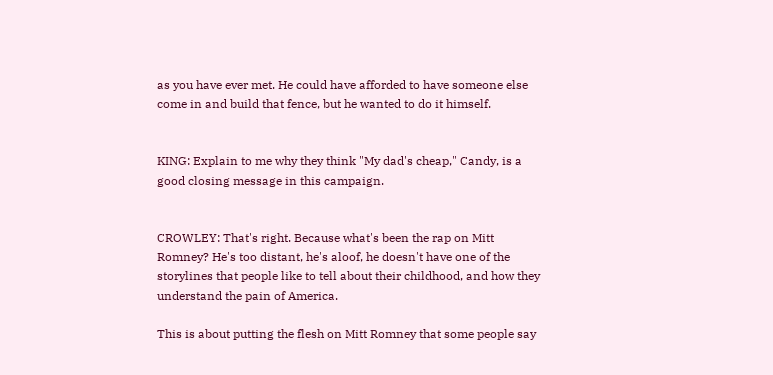as you have ever met. He could have afforded to have someone else come in and build that fence, but he wanted to do it himself.


KING: Explain to me why they think "My dad's cheap," Candy, is a good closing message in this campaign.


CROWLEY: That's right. Because what's been the rap on Mitt Romney? He's too distant, he's aloof, he doesn't have one of the storylines that people like to tell about their childhood, and how they understand the pain of America.

This is about putting the flesh on Mitt Romney that some people say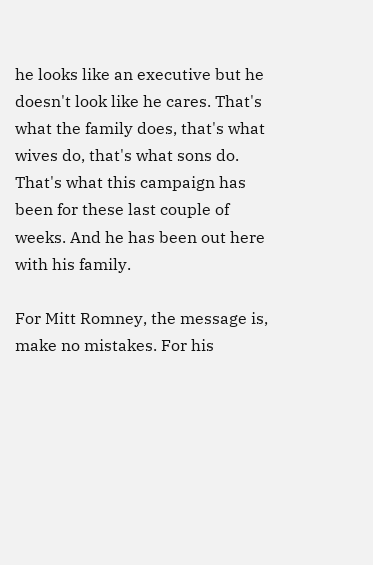he looks like an executive but he doesn't look like he cares. That's what the family does, that's what wives do, that's what sons do. That's what this campaign has been for these last couple of weeks. And he has been out here with his family.

For Mitt Romney, the message is, make no mistakes. For his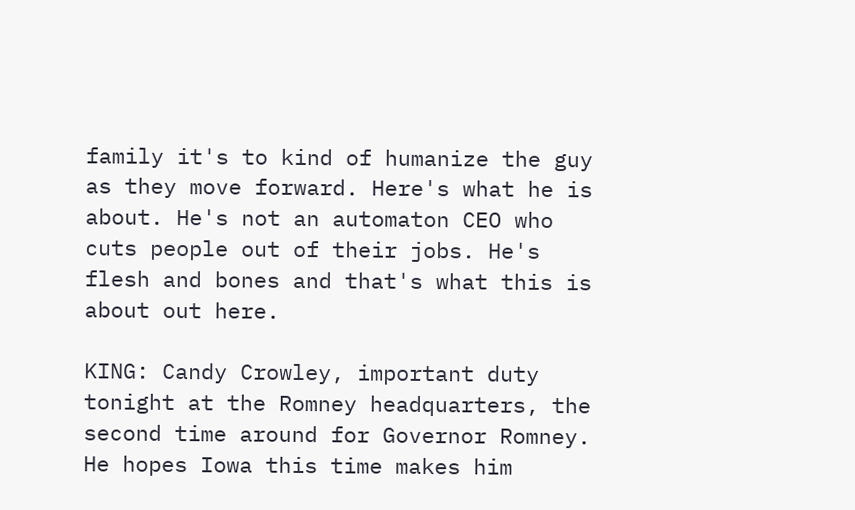family it's to kind of humanize the guy as they move forward. Here's what he is about. He's not an automaton CEO who cuts people out of their jobs. He's flesh and bones and that's what this is about out here.

KING: Candy Crowley, important duty tonight at the Romney headquarters, the second time around for Governor Romney. He hopes Iowa this time makes him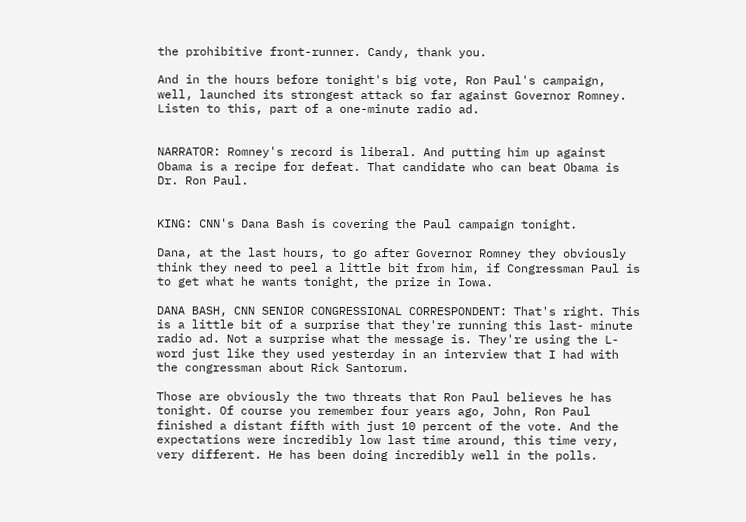the prohibitive front-runner. Candy, thank you.

And in the hours before tonight's big vote, Ron Paul's campaign, well, launched its strongest attack so far against Governor Romney. Listen to this, part of a one-minute radio ad.


NARRATOR: Romney's record is liberal. And putting him up against Obama is a recipe for defeat. That candidate who can beat Obama is Dr. Ron Paul.


KING: CNN's Dana Bash is covering the Paul campaign tonight.

Dana, at the last hours, to go after Governor Romney they obviously think they need to peel a little bit from him, if Congressman Paul is to get what he wants tonight, the prize in Iowa.

DANA BASH, CNN SENIOR CONGRESSIONAL CORRESPONDENT: That's right. This is a little bit of a surprise that they're running this last- minute radio ad. Not a surprise what the message is. They're using the L-word just like they used yesterday in an interview that I had with the congressman about Rick Santorum.

Those are obviously the two threats that Ron Paul believes he has tonight. Of course you remember four years ago, John, Ron Paul finished a distant fifth with just 10 percent of the vote. And the expectations were incredibly low last time around, this time very, very different. He has been doing incredibly well in the polls.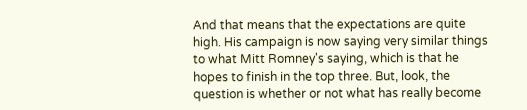And that means that the expectations are quite high. His campaign is now saying very similar things to what Mitt Romney's saying, which is that he hopes to finish in the top three. But, look, the question is whether or not what has really become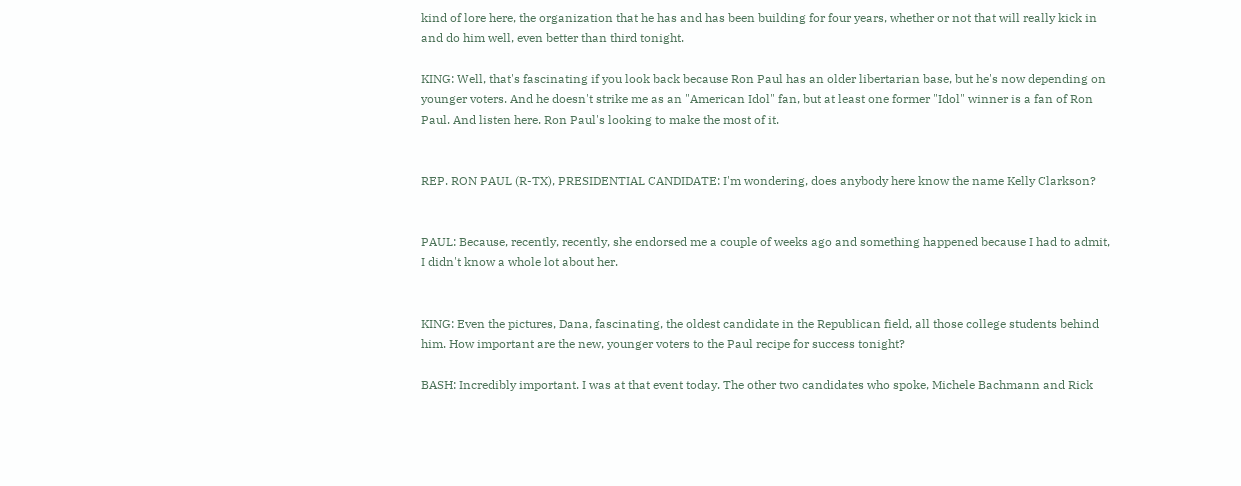kind of lore here, the organization that he has and has been building for four years, whether or not that will really kick in and do him well, even better than third tonight.

KING: Well, that's fascinating if you look back because Ron Paul has an older libertarian base, but he's now depending on younger voters. And he doesn't strike me as an "American Idol" fan, but at least one former "Idol" winner is a fan of Ron Paul. And listen here. Ron Paul's looking to make the most of it.


REP. RON PAUL (R-TX), PRESIDENTIAL CANDIDATE: I'm wondering, does anybody here know the name Kelly Clarkson?


PAUL: Because, recently, recently, she endorsed me a couple of weeks ago and something happened because I had to admit, I didn't know a whole lot about her.


KING: Even the pictures, Dana, fascinating, the oldest candidate in the Republican field, all those college students behind him. How important are the new, younger voters to the Paul recipe for success tonight?

BASH: Incredibly important. I was at that event today. The other two candidates who spoke, Michele Bachmann and Rick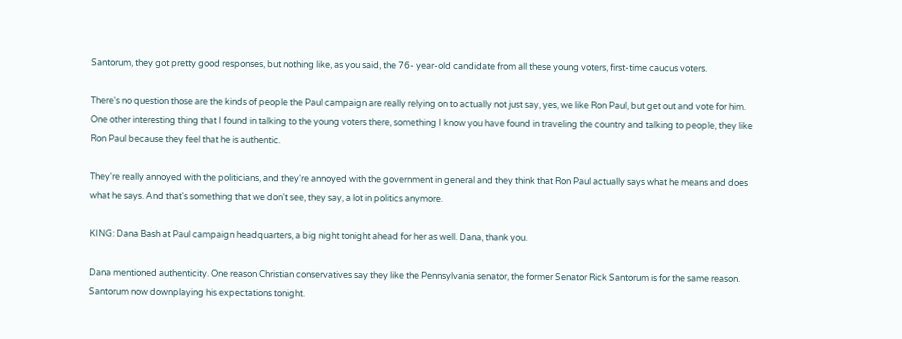Santorum, they got pretty good responses, but nothing like, as you said, the 76- year-old candidate from all these young voters, first-time caucus voters.

There's no question those are the kinds of people the Paul campaign are really relying on to actually not just say, yes, we like Ron Paul, but get out and vote for him. One other interesting thing that I found in talking to the young voters there, something I know you have found in traveling the country and talking to people, they like Ron Paul because they feel that he is authentic.

They're really annoyed with the politicians, and they're annoyed with the government in general and they think that Ron Paul actually says what he means and does what he says. And that's something that we don't see, they say, a lot in politics anymore.

KING: Dana Bash at Paul campaign headquarters, a big night tonight ahead for her as well. Dana, thank you.

Dana mentioned authenticity. One reason Christian conservatives say they like the Pennsylvania senator, the former Senator Rick Santorum is for the same reason. Santorum now downplaying his expectations tonight.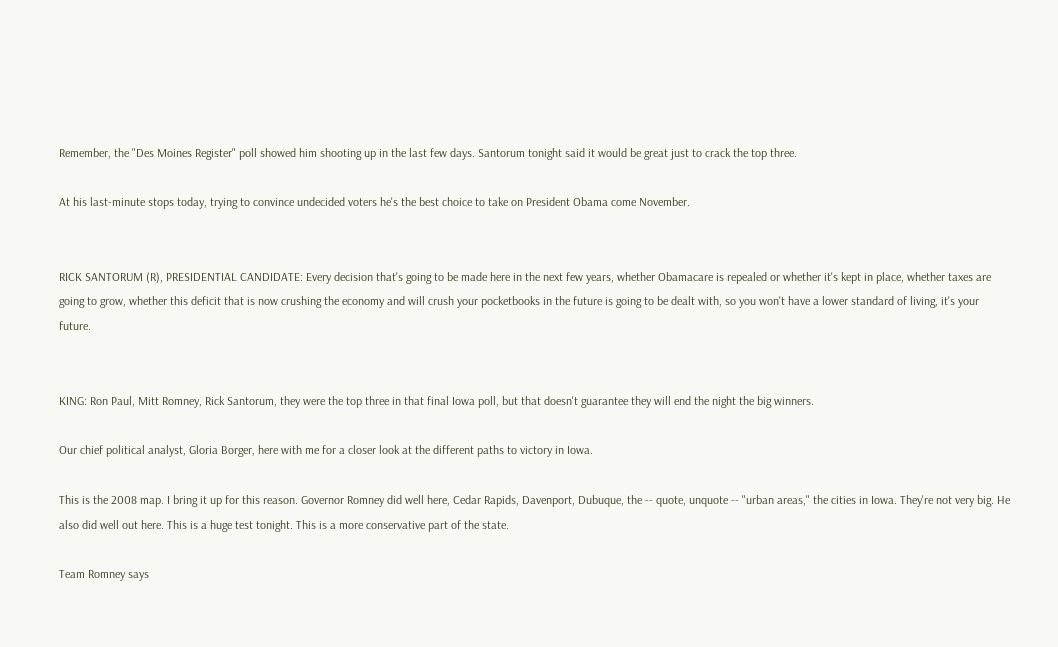Remember, the "Des Moines Register" poll showed him shooting up in the last few days. Santorum tonight said it would be great just to crack the top three.

At his last-minute stops today, trying to convince undecided voters he's the best choice to take on President Obama come November.


RICK SANTORUM (R), PRESIDENTIAL CANDIDATE: Every decision that's going to be made here in the next few years, whether Obamacare is repealed or whether it's kept in place, whether taxes are going to grow, whether this deficit that is now crushing the economy and will crush your pocketbooks in the future is going to be dealt with, so you won't have a lower standard of living, it's your future.


KING: Ron Paul, Mitt Romney, Rick Santorum, they were the top three in that final Iowa poll, but that doesn't guarantee they will end the night the big winners.

Our chief political analyst, Gloria Borger, here with me for a closer look at the different paths to victory in Iowa.

This is the 2008 map. I bring it up for this reason. Governor Romney did well here, Cedar Rapids, Davenport, Dubuque, the -- quote, unquote -- "urban areas," the cities in Iowa. They're not very big. He also did well out here. This is a huge test tonight. This is a more conservative part of the state.

Team Romney says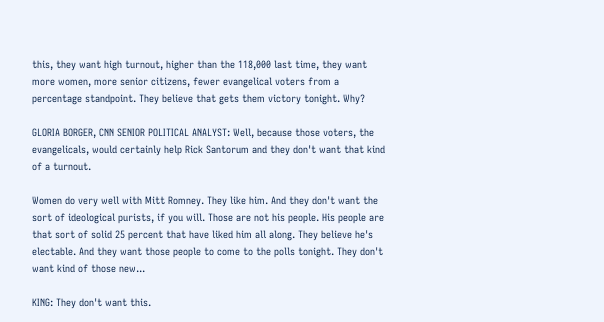this, they want high turnout, higher than the 118,000 last time, they want more women, more senior citizens, fewer evangelical voters from a percentage standpoint. They believe that gets them victory tonight. Why?

GLORIA BORGER, CNN SENIOR POLITICAL ANALYST: Well, because those voters, the evangelicals, would certainly help Rick Santorum and they don't want that kind of a turnout.

Women do very well with Mitt Romney. They like him. And they don't want the sort of ideological purists, if you will. Those are not his people. His people are that sort of solid 25 percent that have liked him all along. They believe he's electable. And they want those people to come to the polls tonight. They don't want kind of those new...

KING: They don't want this.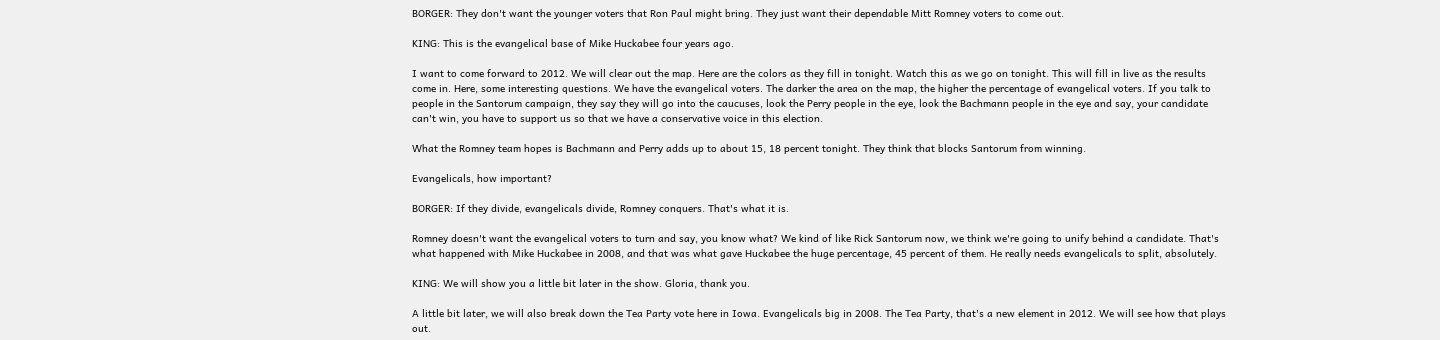BORGER: They don't want the younger voters that Ron Paul might bring. They just want their dependable Mitt Romney voters to come out.

KING: This is the evangelical base of Mike Huckabee four years ago.

I want to come forward to 2012. We will clear out the map. Here are the colors as they fill in tonight. Watch this as we go on tonight. This will fill in live as the results come in. Here, some interesting questions. We have the evangelical voters. The darker the area on the map, the higher the percentage of evangelical voters. If you talk to people in the Santorum campaign, they say they will go into the caucuses, look the Perry people in the eye, look the Bachmann people in the eye and say, your candidate can't win, you have to support us so that we have a conservative voice in this election.

What the Romney team hopes is Bachmann and Perry adds up to about 15, 18 percent tonight. They think that blocks Santorum from winning.

Evangelicals, how important?

BORGER: If they divide, evangelicals divide, Romney conquers. That's what it is.

Romney doesn't want the evangelical voters to turn and say, you know what? We kind of like Rick Santorum now, we think we're going to unify behind a candidate. That's what happened with Mike Huckabee in 2008, and that was what gave Huckabee the huge percentage, 45 percent of them. He really needs evangelicals to split, absolutely.

KING: We will show you a little bit later in the show. Gloria, thank you.

A little bit later, we will also break down the Tea Party vote here in Iowa. Evangelicals big in 2008. The Tea Party, that's a new element in 2012. We will see how that plays out.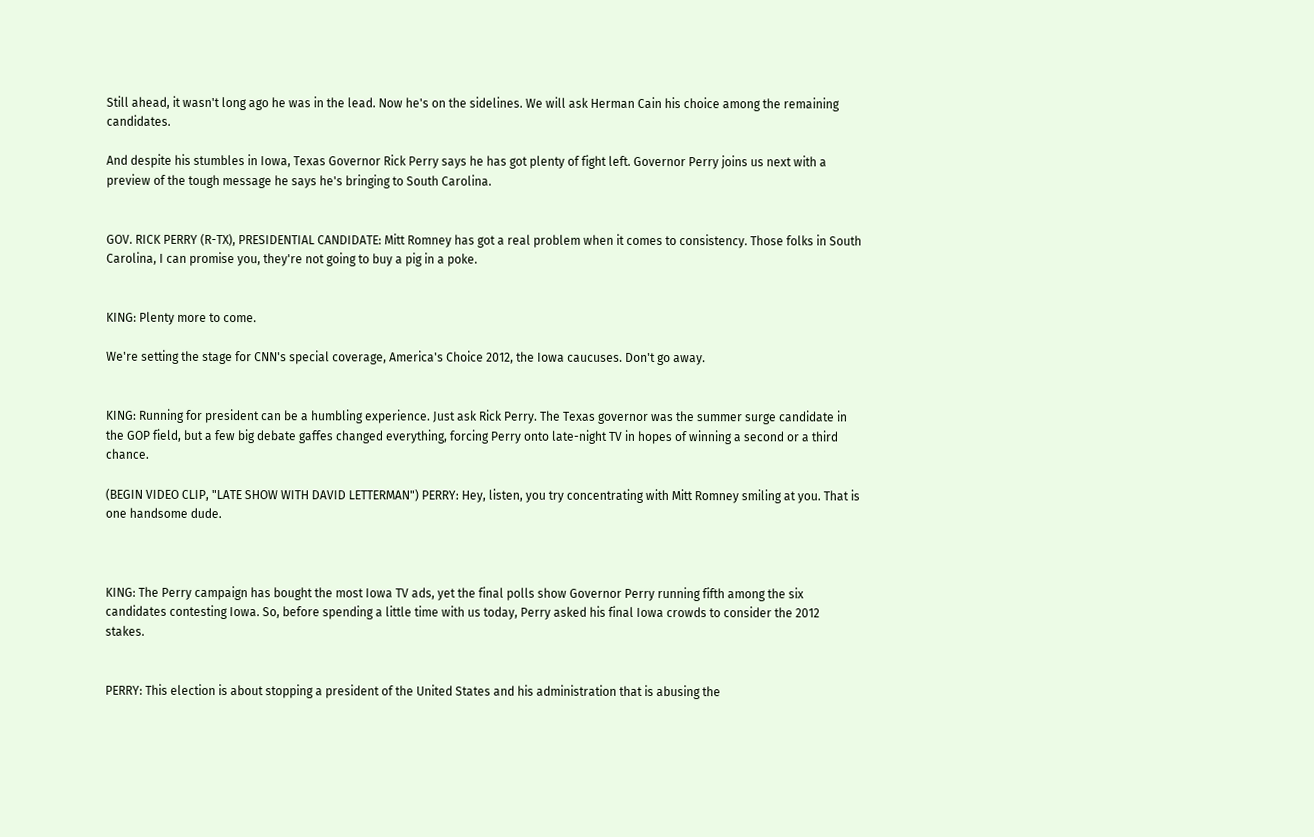Still ahead, it wasn't long ago he was in the lead. Now he's on the sidelines. We will ask Herman Cain his choice among the remaining candidates.

And despite his stumbles in Iowa, Texas Governor Rick Perry says he has got plenty of fight left. Governor Perry joins us next with a preview of the tough message he says he's bringing to South Carolina.


GOV. RICK PERRY (R-TX), PRESIDENTIAL CANDIDATE: Mitt Romney has got a real problem when it comes to consistency. Those folks in South Carolina, I can promise you, they're not going to buy a pig in a poke.


KING: Plenty more to come.

We're setting the stage for CNN's special coverage, America's Choice 2012, the Iowa caucuses. Don't go away.


KING: Running for president can be a humbling experience. Just ask Rick Perry. The Texas governor was the summer surge candidate in the GOP field, but a few big debate gaffes changed everything, forcing Perry onto late-night TV in hopes of winning a second or a third chance.

(BEGIN VIDEO CLIP, "LATE SHOW WITH DAVID LETTERMAN") PERRY: Hey, listen, you try concentrating with Mitt Romney smiling at you. That is one handsome dude.



KING: The Perry campaign has bought the most Iowa TV ads, yet the final polls show Governor Perry running fifth among the six candidates contesting Iowa. So, before spending a little time with us today, Perry asked his final Iowa crowds to consider the 2012 stakes.


PERRY: This election is about stopping a president of the United States and his administration that is abusing the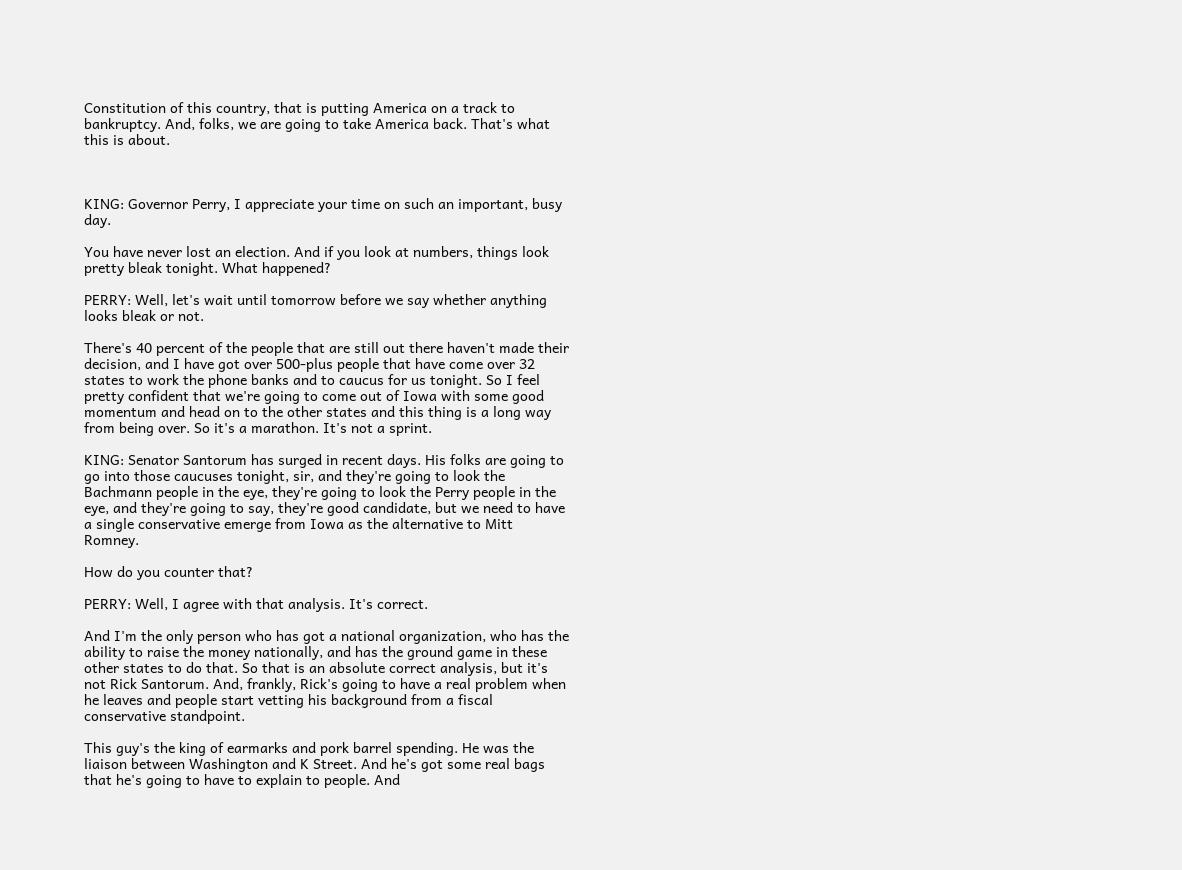Constitution of this country, that is putting America on a track to bankruptcy. And, folks, we are going to take America back. That's what this is about.



KING: Governor Perry, I appreciate your time on such an important, busy day.

You have never lost an election. And if you look at numbers, things look pretty bleak tonight. What happened?

PERRY: Well, let's wait until tomorrow before we say whether anything looks bleak or not.

There's 40 percent of the people that are still out there haven't made their decision, and I have got over 500-plus people that have come over 32 states to work the phone banks and to caucus for us tonight. So I feel pretty confident that we're going to come out of Iowa with some good momentum and head on to the other states and this thing is a long way from being over. So it's a marathon. It's not a sprint.

KING: Senator Santorum has surged in recent days. His folks are going to go into those caucuses tonight, sir, and they're going to look the Bachmann people in the eye, they're going to look the Perry people in the eye, and they're going to say, they're good candidate, but we need to have a single conservative emerge from Iowa as the alternative to Mitt Romney.

How do you counter that?

PERRY: Well, I agree with that analysis. It's correct.

And I'm the only person who has got a national organization, who has the ability to raise the money nationally, and has the ground game in these other states to do that. So that is an absolute correct analysis, but it's not Rick Santorum. And, frankly, Rick's going to have a real problem when he leaves and people start vetting his background from a fiscal conservative standpoint.

This guy's the king of earmarks and pork barrel spending. He was the liaison between Washington and K Street. And he's got some real bags that he's going to have to explain to people. And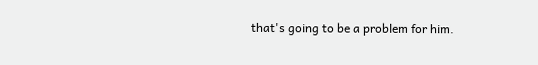that's going to be a problem for him.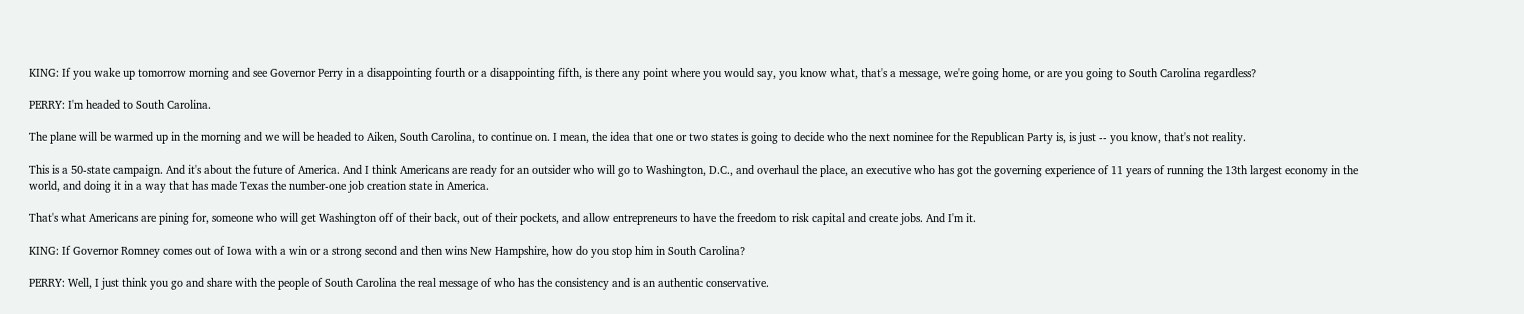KING: If you wake up tomorrow morning and see Governor Perry in a disappointing fourth or a disappointing fifth, is there any point where you would say, you know what, that's a message, we're going home, or are you going to South Carolina regardless?

PERRY: I'm headed to South Carolina.

The plane will be warmed up in the morning and we will be headed to Aiken, South Carolina, to continue on. I mean, the idea that one or two states is going to decide who the next nominee for the Republican Party is, is just -- you know, that's not reality.

This is a 50-state campaign. And it's about the future of America. And I think Americans are ready for an outsider who will go to Washington, D.C., and overhaul the place, an executive who has got the governing experience of 11 years of running the 13th largest economy in the world, and doing it in a way that has made Texas the number-one job creation state in America.

That's what Americans are pining for, someone who will get Washington off of their back, out of their pockets, and allow entrepreneurs to have the freedom to risk capital and create jobs. And I'm it.

KING: If Governor Romney comes out of Iowa with a win or a strong second and then wins New Hampshire, how do you stop him in South Carolina?

PERRY: Well, I just think you go and share with the people of South Carolina the real message of who has the consistency and is an authentic conservative.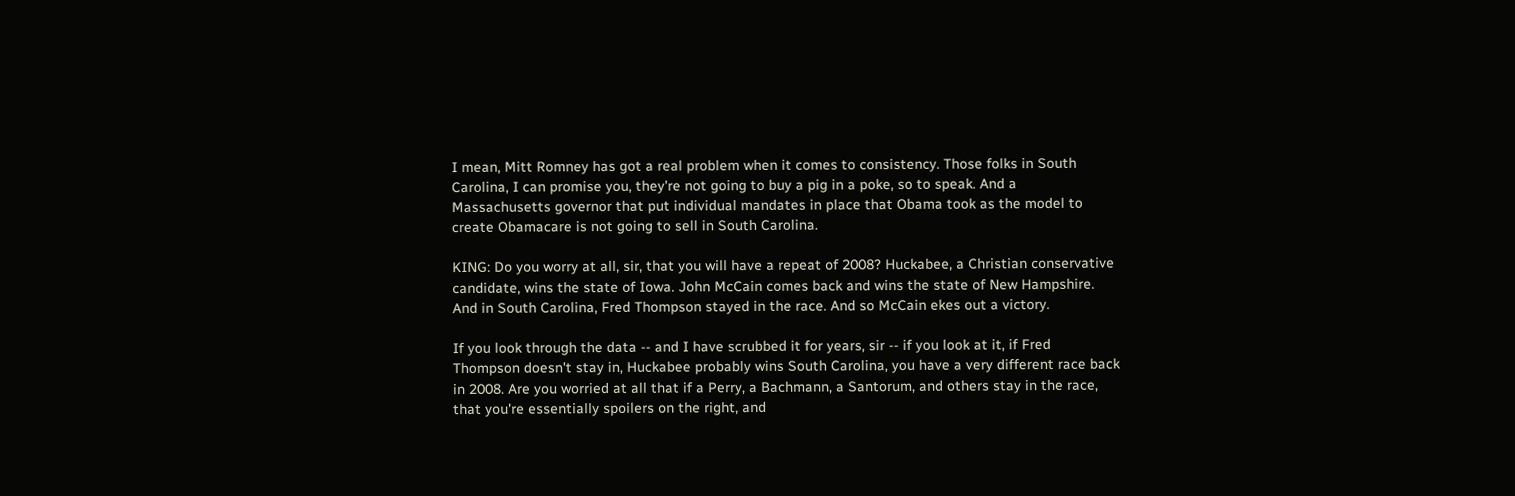I mean, Mitt Romney has got a real problem when it comes to consistency. Those folks in South Carolina, I can promise you, they're not going to buy a pig in a poke, so to speak. And a Massachusetts governor that put individual mandates in place that Obama took as the model to create Obamacare is not going to sell in South Carolina.

KING: Do you worry at all, sir, that you will have a repeat of 2008? Huckabee, a Christian conservative candidate, wins the state of Iowa. John McCain comes back and wins the state of New Hampshire. And in South Carolina, Fred Thompson stayed in the race. And so McCain ekes out a victory.

If you look through the data -- and I have scrubbed it for years, sir -- if you look at it, if Fred Thompson doesn't stay in, Huckabee probably wins South Carolina, you have a very different race back in 2008. Are you worried at all that if a Perry, a Bachmann, a Santorum, and others stay in the race, that you're essentially spoilers on the right, and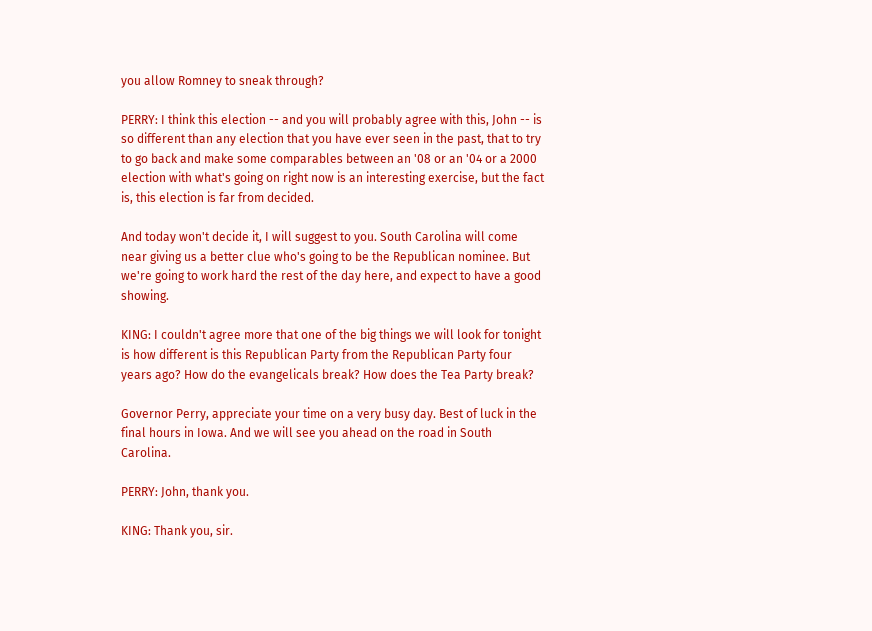you allow Romney to sneak through?

PERRY: I think this election -- and you will probably agree with this, John -- is so different than any election that you have ever seen in the past, that to try to go back and make some comparables between an '08 or an '04 or a 2000 election with what's going on right now is an interesting exercise, but the fact is, this election is far from decided.

And today won't decide it, I will suggest to you. South Carolina will come near giving us a better clue who's going to be the Republican nominee. But we're going to work hard the rest of the day here, and expect to have a good showing.

KING: I couldn't agree more that one of the big things we will look for tonight is how different is this Republican Party from the Republican Party four years ago? How do the evangelicals break? How does the Tea Party break?

Governor Perry, appreciate your time on a very busy day. Best of luck in the final hours in Iowa. And we will see you ahead on the road in South Carolina.

PERRY: John, thank you.

KING: Thank you, sir.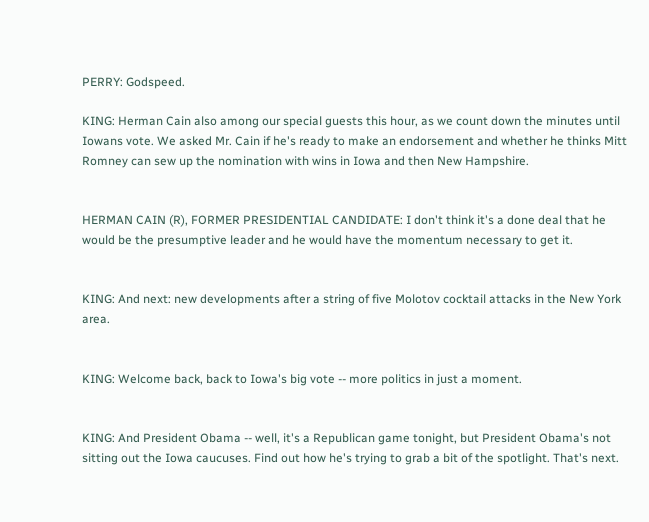PERRY: Godspeed.

KING: Herman Cain also among our special guests this hour, as we count down the minutes until Iowans vote. We asked Mr. Cain if he's ready to make an endorsement and whether he thinks Mitt Romney can sew up the nomination with wins in Iowa and then New Hampshire.


HERMAN CAIN (R), FORMER PRESIDENTIAL CANDIDATE: I don't think it's a done deal that he would be the presumptive leader and he would have the momentum necessary to get it.


KING: And next: new developments after a string of five Molotov cocktail attacks in the New York area.


KING: Welcome back, back to Iowa's big vote -- more politics in just a moment.


KING: And President Obama -- well, it's a Republican game tonight, but President Obama's not sitting out the Iowa caucuses. Find out how he's trying to grab a bit of the spotlight. That's next.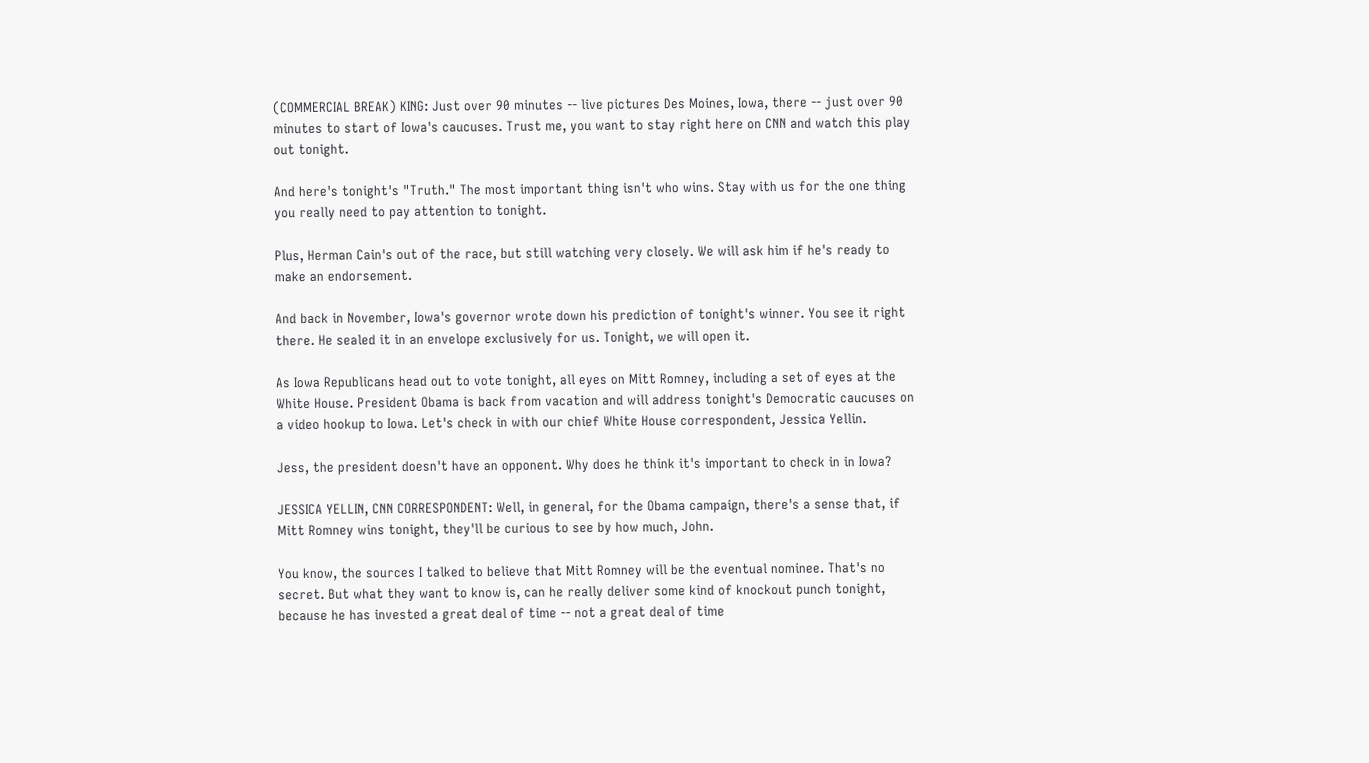(COMMERCIAL BREAK) KING: Just over 90 minutes -- live pictures Des Moines, Iowa, there -- just over 90 minutes to start of Iowa's caucuses. Trust me, you want to stay right here on CNN and watch this play out tonight.

And here's tonight's "Truth." The most important thing isn't who wins. Stay with us for the one thing you really need to pay attention to tonight.

Plus, Herman Cain's out of the race, but still watching very closely. We will ask him if he's ready to make an endorsement.

And back in November, Iowa's governor wrote down his prediction of tonight's winner. You see it right there. He sealed it in an envelope exclusively for us. Tonight, we will open it.

As Iowa Republicans head out to vote tonight, all eyes on Mitt Romney, including a set of eyes at the White House. President Obama is back from vacation and will address tonight's Democratic caucuses on a video hookup to Iowa. Let's check in with our chief White House correspondent, Jessica Yellin.

Jess, the president doesn't have an opponent. Why does he think it's important to check in in Iowa?

JESSICA YELLIN, CNN CORRESPONDENT: Well, in general, for the Obama campaign, there's a sense that, if Mitt Romney wins tonight, they'll be curious to see by how much, John.

You know, the sources I talked to believe that Mitt Romney will be the eventual nominee. That's no secret. But what they want to know is, can he really deliver some kind of knockout punch tonight, because he has invested a great deal of time -- not a great deal of time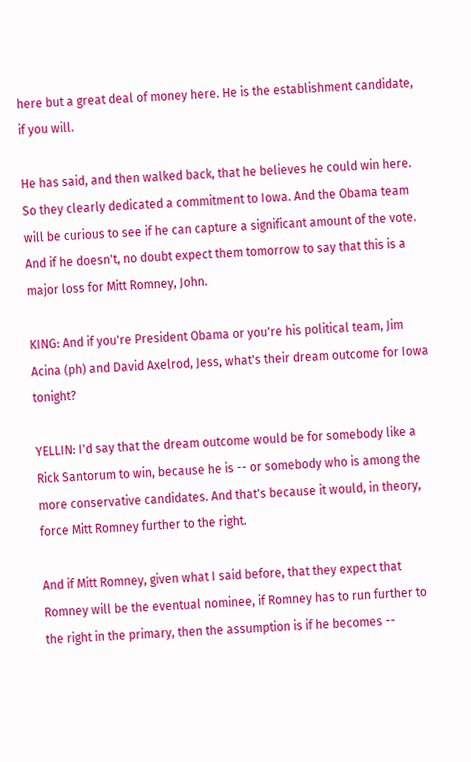here but a great deal of money here. He is the establishment candidate, if you will.

He has said, and then walked back, that he believes he could win here. So they clearly dedicated a commitment to Iowa. And the Obama team will be curious to see if he can capture a significant amount of the vote. And if he doesn't, no doubt expect them tomorrow to say that this is a major loss for Mitt Romney, John.

KING: And if you're President Obama or you're his political team, Jim Acina (ph) and David Axelrod, Jess, what's their dream outcome for Iowa tonight?

YELLIN: I'd say that the dream outcome would be for somebody like a Rick Santorum to win, because he is -- or somebody who is among the more conservative candidates. And that's because it would, in theory, force Mitt Romney further to the right.

And if Mitt Romney, given what I said before, that they expect that Romney will be the eventual nominee, if Romney has to run further to the right in the primary, then the assumption is if he becomes --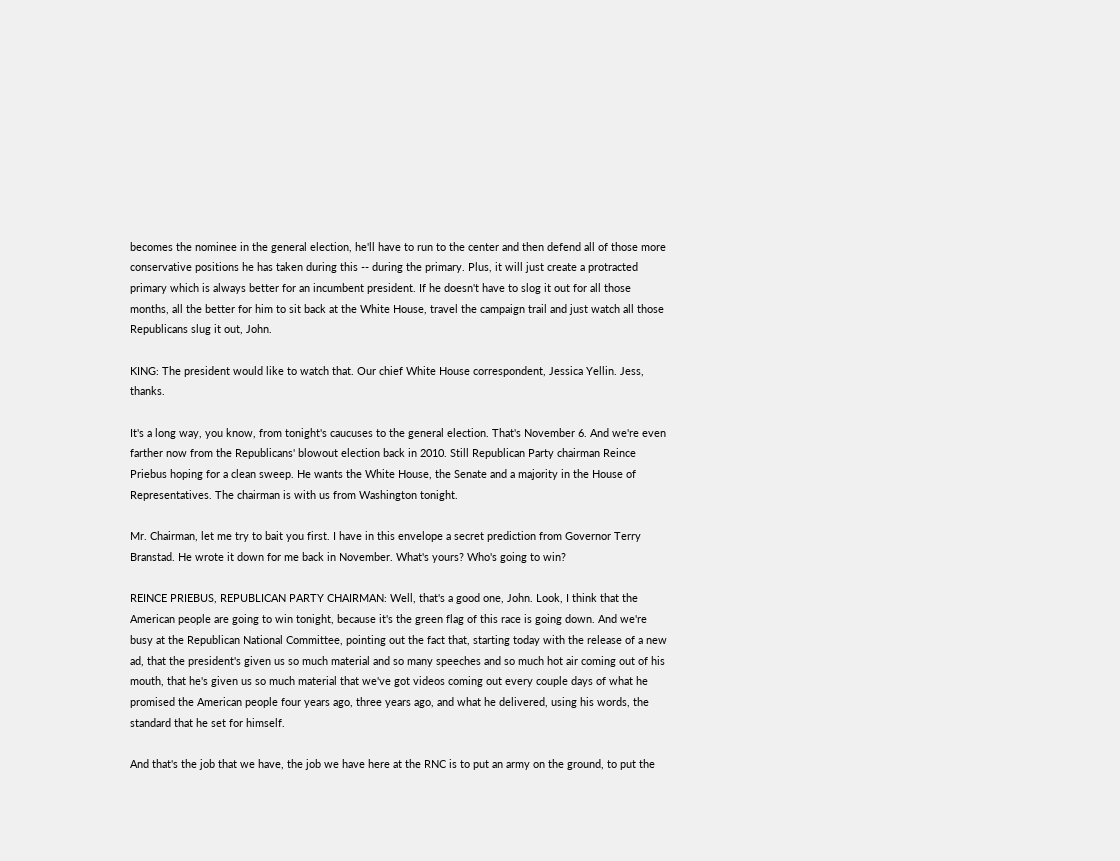becomes the nominee in the general election, he'll have to run to the center and then defend all of those more conservative positions he has taken during this -- during the primary. Plus, it will just create a protracted primary which is always better for an incumbent president. If he doesn't have to slog it out for all those months, all the better for him to sit back at the White House, travel the campaign trail and just watch all those Republicans slug it out, John.

KING: The president would like to watch that. Our chief White House correspondent, Jessica Yellin. Jess, thanks.

It's a long way, you know, from tonight's caucuses to the general election. That's November 6. And we're even farther now from the Republicans' blowout election back in 2010. Still Republican Party chairman Reince Priebus hoping for a clean sweep. He wants the White House, the Senate and a majority in the House of Representatives. The chairman is with us from Washington tonight.

Mr. Chairman, let me try to bait you first. I have in this envelope a secret prediction from Governor Terry Branstad. He wrote it down for me back in November. What's yours? Who's going to win?

REINCE PRIEBUS, REPUBLICAN PARTY CHAIRMAN: Well, that's a good one, John. Look, I think that the American people are going to win tonight, because it's the green flag of this race is going down. And we're busy at the Republican National Committee, pointing out the fact that, starting today with the release of a new ad, that the president's given us so much material and so many speeches and so much hot air coming out of his mouth, that he's given us so much material that we've got videos coming out every couple days of what he promised the American people four years ago, three years ago, and what he delivered, using his words, the standard that he set for himself.

And that's the job that we have, the job we have here at the RNC is to put an army on the ground, to put the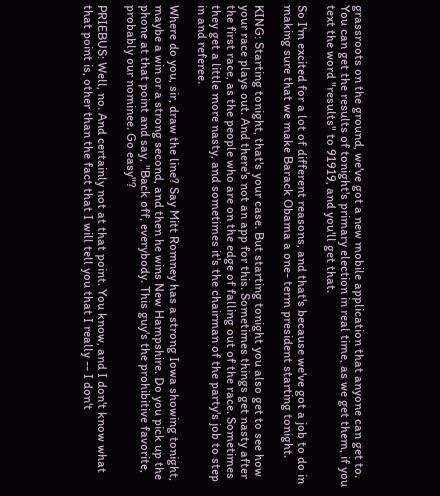grassroots on the ground, we've got a new mobile application that anyone can get to. You can get the results of tonight's primary election in real time, as we get them, if you text the word "results" to 91919, and you'll get that.

So I'm excited for a lot of different reasons, and that's because we've got a job to do in making sure that we make Barack Obama a one- term president starting tonight.

KING: Starting tonight, that's your case. But starting tonight you also get to see how your race plays out. And there's not an app for this. Sometimes things get nasty after the first race, as the people who are on the edge of falling out of the race. Sometimes they get a little more nasty, and sometimes it's the chairman of the party's job to step in and referee.

Where do you, sir, draw the line? Say Mitt Romney has a strong Iowa showing tonight, maybe a win or a strong second, and then he wins New Hampshire. Do you pick up the phone at that point and say, "Back off, everybody. This guy's the prohibitive favorite, probably our nominee. Go easy"?

PRIEBUS: Well, no. And certainly not at that point. You know, and I don't know what that point is, other than the fact that I will tell you that I really -- I don't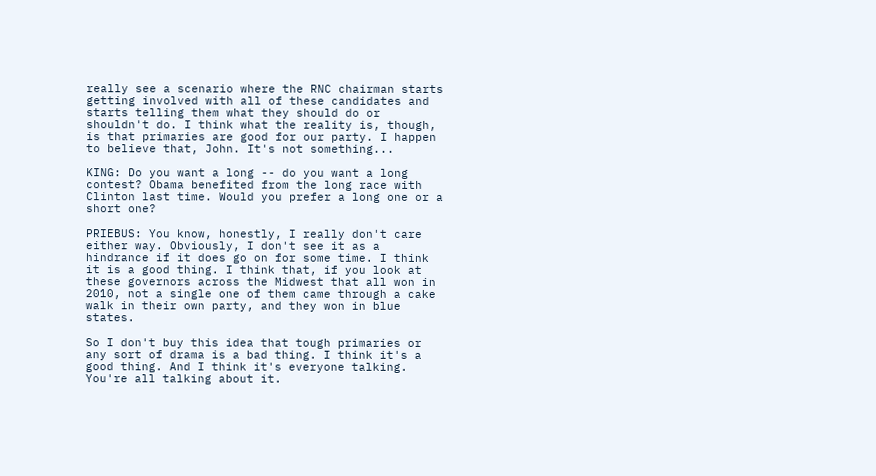really see a scenario where the RNC chairman starts getting involved with all of these candidates and starts telling them what they should do or shouldn't do. I think what the reality is, though, is that primaries are good for our party. I happen to believe that, John. It's not something...

KING: Do you want a long -- do you want a long contest? Obama benefited from the long race with Clinton last time. Would you prefer a long one or a short one?

PRIEBUS: You know, honestly, I really don't care either way. Obviously, I don't see it as a hindrance if it does go on for some time. I think it is a good thing. I think that, if you look at these governors across the Midwest that all won in 2010, not a single one of them came through a cake walk in their own party, and they won in blue states.

So I don't buy this idea that tough primaries or any sort of drama is a bad thing. I think it's a good thing. And I think it's everyone talking. You're all talking about it.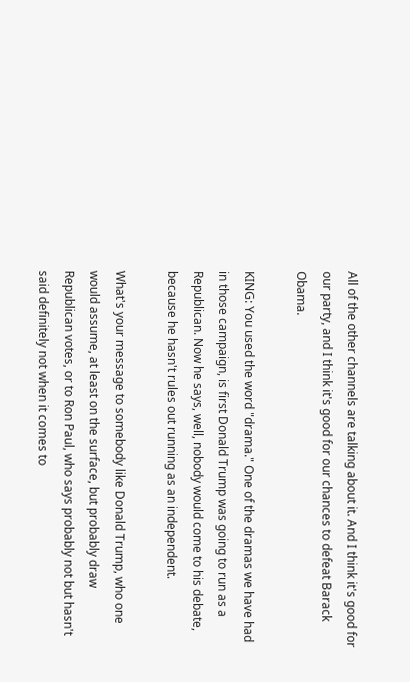All of the other channels are talking about it. And I think it's good for our party, and I think it's good for our chances to defeat Barack Obama.

KING: You used the word "drama." One of the dramas we have had in those campaign, is first Donald Trump was going to run as a Republican. Now he says, well, nobody would come to his debate, because he hasn't rules out running as an independent.

What's your message to somebody like Donald Trump, who one would assume, at least on the surface, but probably draw Republican votes, or to Ron Paul, who says probably not but hasn't said definitely not when it comes to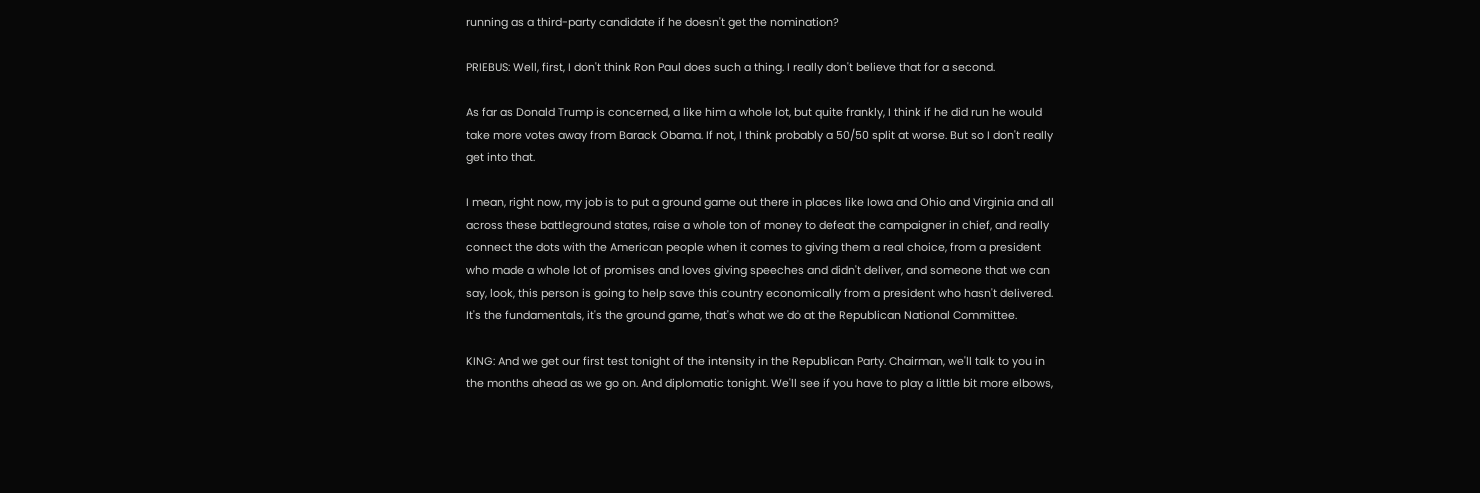running as a third-party candidate if he doesn't get the nomination?

PRIEBUS: Well, first, I don't think Ron Paul does such a thing. I really don't believe that for a second.

As far as Donald Trump is concerned, a like him a whole lot, but quite frankly, I think if he did run he would take more votes away from Barack Obama. If not, I think probably a 50/50 split at worse. But so I don't really get into that.

I mean, right now, my job is to put a ground game out there in places like Iowa and Ohio and Virginia and all across these battleground states, raise a whole ton of money to defeat the campaigner in chief, and really connect the dots with the American people when it comes to giving them a real choice, from a president who made a whole lot of promises and loves giving speeches and didn't deliver, and someone that we can say, look, this person is going to help save this country economically from a president who hasn't delivered. It's the fundamentals, it's the ground game, that's what we do at the Republican National Committee.

KING: And we get our first test tonight of the intensity in the Republican Party. Chairman, we'll talk to you in the months ahead as we go on. And diplomatic tonight. We'll see if you have to play a little bit more elbows,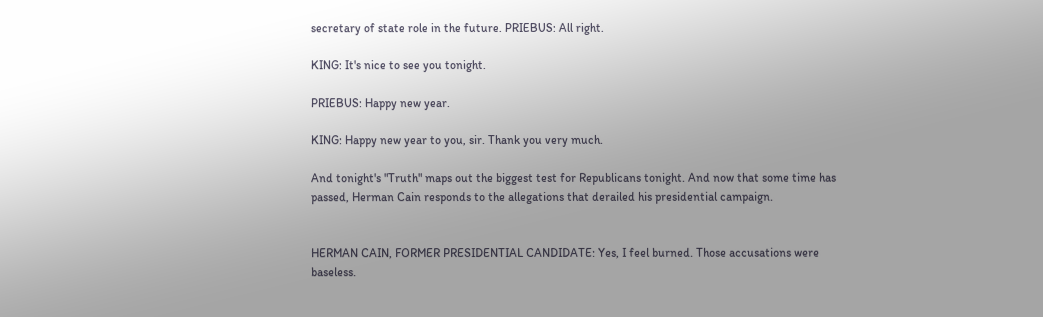secretary of state role in the future. PRIEBUS: All right.

KING: It's nice to see you tonight.

PRIEBUS: Happy new year.

KING: Happy new year to you, sir. Thank you very much.

And tonight's "Truth" maps out the biggest test for Republicans tonight. And now that some time has passed, Herman Cain responds to the allegations that derailed his presidential campaign.


HERMAN CAIN, FORMER PRESIDENTIAL CANDIDATE: Yes, I feel burned. Those accusations were baseless.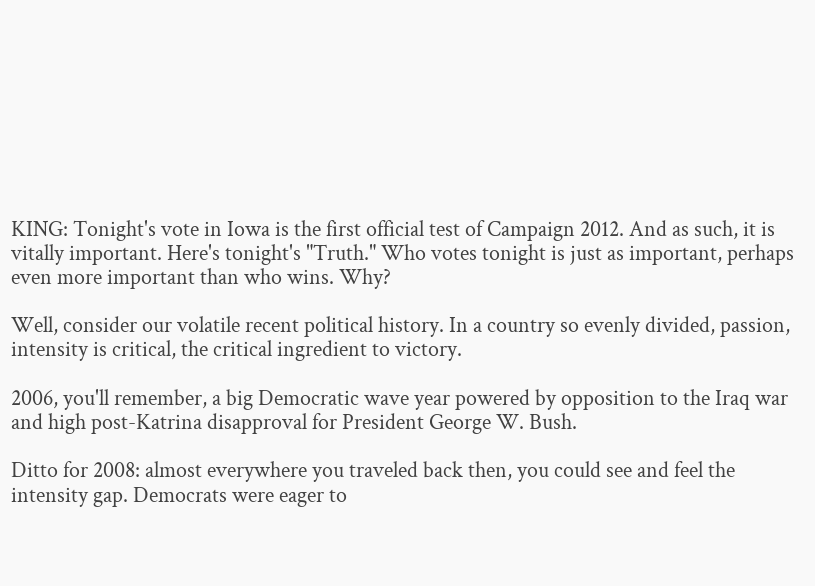KING: Tonight's vote in Iowa is the first official test of Campaign 2012. And as such, it is vitally important. Here's tonight's "Truth." Who votes tonight is just as important, perhaps even more important than who wins. Why?

Well, consider our volatile recent political history. In a country so evenly divided, passion, intensity is critical, the critical ingredient to victory.

2006, you'll remember, a big Democratic wave year powered by opposition to the Iraq war and high post-Katrina disapproval for President George W. Bush.

Ditto for 2008: almost everywhere you traveled back then, you could see and feel the intensity gap. Democrats were eager to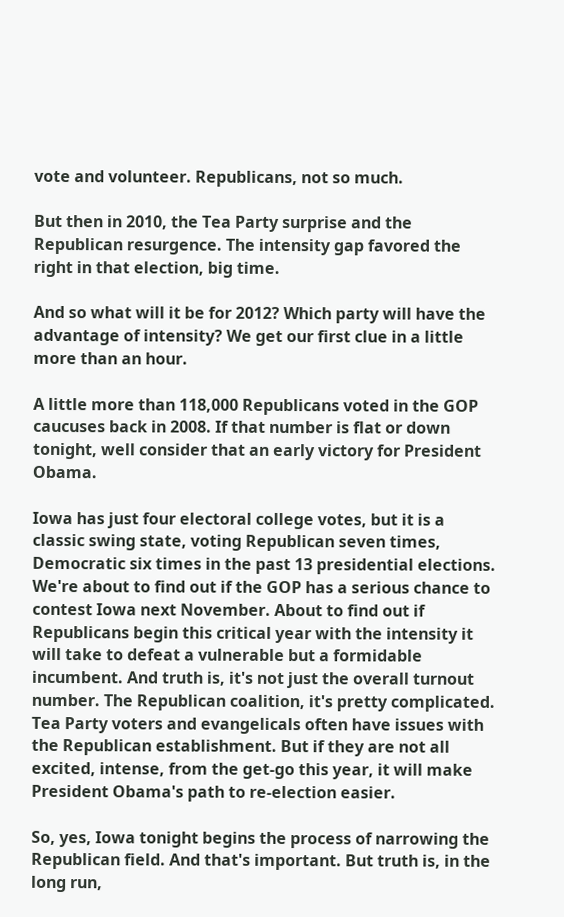vote and volunteer. Republicans, not so much.

But then in 2010, the Tea Party surprise and the Republican resurgence. The intensity gap favored the right in that election, big time.

And so what will it be for 2012? Which party will have the advantage of intensity? We get our first clue in a little more than an hour.

A little more than 118,000 Republicans voted in the GOP caucuses back in 2008. If that number is flat or down tonight, well consider that an early victory for President Obama.

Iowa has just four electoral college votes, but it is a classic swing state, voting Republican seven times, Democratic six times in the past 13 presidential elections. We're about to find out if the GOP has a serious chance to contest Iowa next November. About to find out if Republicans begin this critical year with the intensity it will take to defeat a vulnerable but a formidable incumbent. And truth is, it's not just the overall turnout number. The Republican coalition, it's pretty complicated. Tea Party voters and evangelicals often have issues with the Republican establishment. But if they are not all excited, intense, from the get-go this year, it will make President Obama's path to re-election easier.

So, yes, Iowa tonight begins the process of narrowing the Republican field. And that's important. But truth is, in the long run,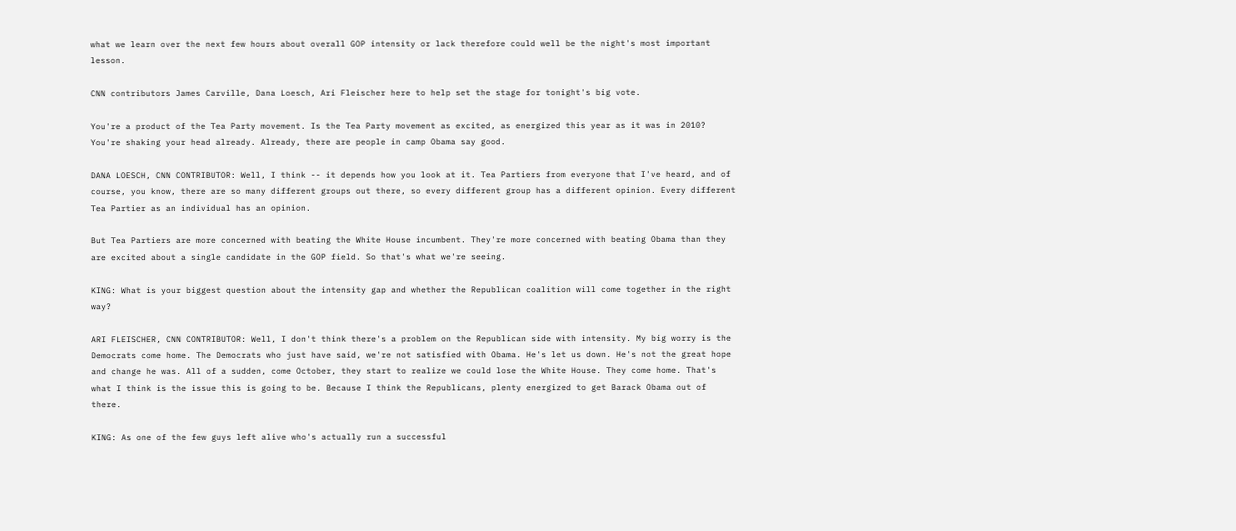what we learn over the next few hours about overall GOP intensity or lack therefore could well be the night's most important lesson.

CNN contributors James Carville, Dana Loesch, Ari Fleischer here to help set the stage for tonight's big vote.

You're a product of the Tea Party movement. Is the Tea Party movement as excited, as energized this year as it was in 2010? You're shaking your head already. Already, there are people in camp Obama say good.

DANA LOESCH, CNN CONTRIBUTOR: Well, I think -- it depends how you look at it. Tea Partiers from everyone that I've heard, and of course, you know, there are so many different groups out there, so every different group has a different opinion. Every different Tea Partier as an individual has an opinion.

But Tea Partiers are more concerned with beating the White House incumbent. They're more concerned with beating Obama than they are excited about a single candidate in the GOP field. So that's what we're seeing.

KING: What is your biggest question about the intensity gap and whether the Republican coalition will come together in the right way?

ARI FLEISCHER, CNN CONTRIBUTOR: Well, I don't think there's a problem on the Republican side with intensity. My big worry is the Democrats come home. The Democrats who just have said, we're not satisfied with Obama. He's let us down. He's not the great hope and change he was. All of a sudden, come October, they start to realize we could lose the White House. They come home. That's what I think is the issue this is going to be. Because I think the Republicans, plenty energized to get Barack Obama out of there.

KING: As one of the few guys left alive who's actually run a successful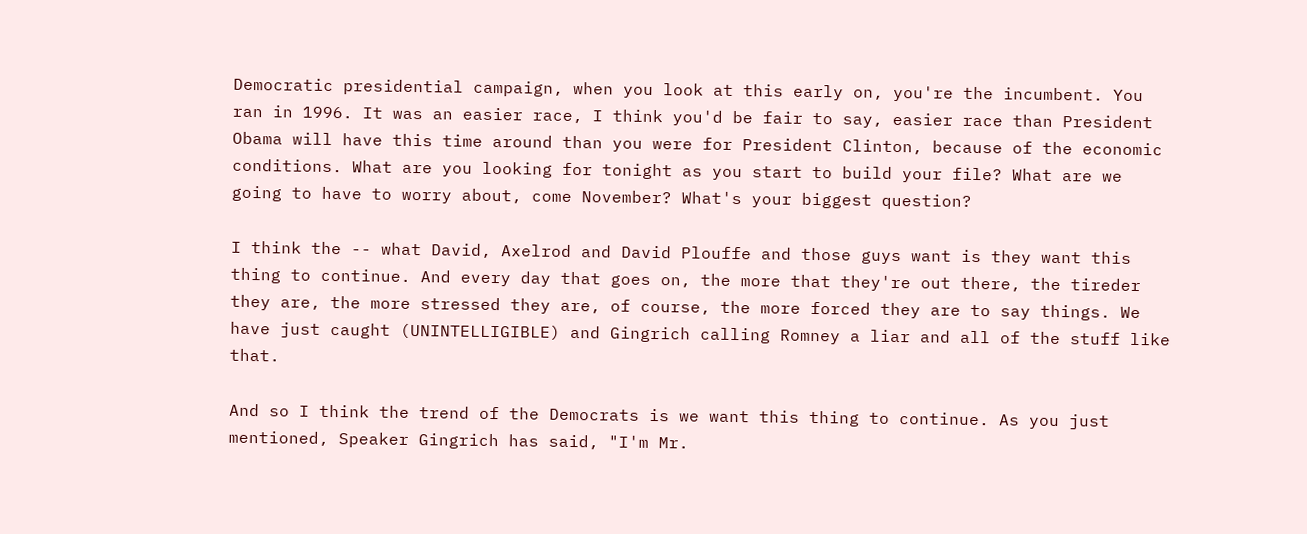Democratic presidential campaign, when you look at this early on, you're the incumbent. You ran in 1996. It was an easier race, I think you'd be fair to say, easier race than President Obama will have this time around than you were for President Clinton, because of the economic conditions. What are you looking for tonight as you start to build your file? What are we going to have to worry about, come November? What's your biggest question?

I think the -- what David, Axelrod and David Plouffe and those guys want is they want this thing to continue. And every day that goes on, the more that they're out there, the tireder they are, the more stressed they are, of course, the more forced they are to say things. We have just caught (UNINTELLIGIBLE) and Gingrich calling Romney a liar and all of the stuff like that.

And so I think the trend of the Democrats is we want this thing to continue. As you just mentioned, Speaker Gingrich has said, "I'm Mr.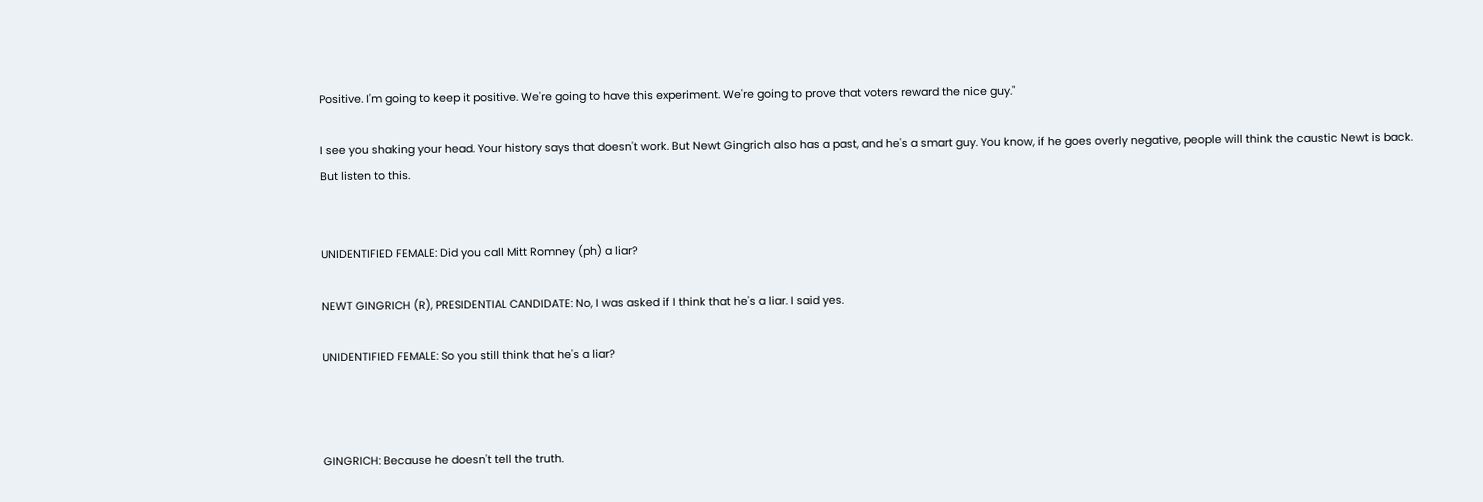Positive. I'm going to keep it positive. We're going to have this experiment. We're going to prove that voters reward the nice guy."

I see you shaking your head. Your history says that doesn't work. But Newt Gingrich also has a past, and he's a smart guy. You know, if he goes overly negative, people will think the caustic Newt is back. But listen to this.


UNIDENTIFIED FEMALE: Did you call Mitt Romney (ph) a liar?

NEWT GINGRICH (R), PRESIDENTIAL CANDIDATE: No, I was asked if I think that he's a liar. I said yes.

UNIDENTIFIED FEMALE: So you still think that he's a liar?



GINGRICH: Because he doesn't tell the truth.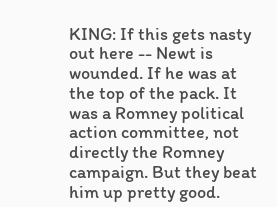KING: If this gets nasty out here -- Newt is wounded. If he was at the top of the pack. It was a Romney political action committee, not directly the Romney campaign. But they beat him up pretty good.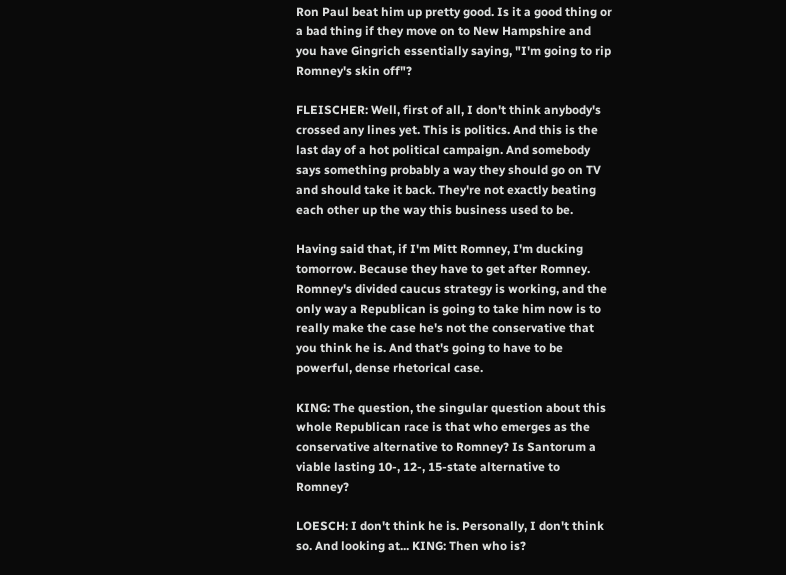Ron Paul beat him up pretty good. Is it a good thing or a bad thing if they move on to New Hampshire and you have Gingrich essentially saying, "I'm going to rip Romney's skin off"?

FLEISCHER: Well, first of all, I don't think anybody's crossed any lines yet. This is politics. And this is the last day of a hot political campaign. And somebody says something probably a way they should go on TV and should take it back. They're not exactly beating each other up the way this business used to be.

Having said that, if I'm Mitt Romney, I'm ducking tomorrow. Because they have to get after Romney. Romney's divided caucus strategy is working, and the only way a Republican is going to take him now is to really make the case he's not the conservative that you think he is. And that's going to have to be powerful, dense rhetorical case.

KING: The question, the singular question about this whole Republican race is that who emerges as the conservative alternative to Romney? Is Santorum a viable lasting 10-, 12-, 15-state alternative to Romney?

LOESCH: I don't think he is. Personally, I don't think so. And looking at... KING: Then who is?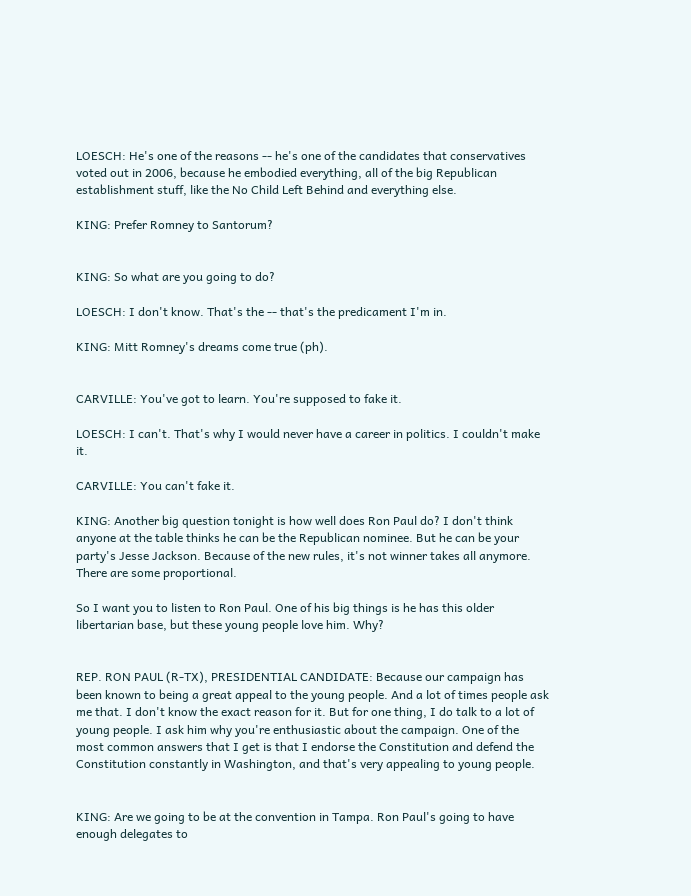LOESCH: He's one of the reasons -- he's one of the candidates that conservatives voted out in 2006, because he embodied everything, all of the big Republican establishment stuff, like the No Child Left Behind and everything else.

KING: Prefer Romney to Santorum?


KING: So what are you going to do?

LOESCH: I don't know. That's the -- that's the predicament I'm in.

KING: Mitt Romney's dreams come true (ph).


CARVILLE: You've got to learn. You're supposed to fake it.

LOESCH: I can't. That's why I would never have a career in politics. I couldn't make it.

CARVILLE: You can't fake it.

KING: Another big question tonight is how well does Ron Paul do? I don't think anyone at the table thinks he can be the Republican nominee. But he can be your party's Jesse Jackson. Because of the new rules, it's not winner takes all anymore. There are some proportional.

So I want you to listen to Ron Paul. One of his big things is he has this older libertarian base, but these young people love him. Why?


REP. RON PAUL (R-TX), PRESIDENTIAL CANDIDATE: Because our campaign has been known to being a great appeal to the young people. And a lot of times people ask me that. I don't know the exact reason for it. But for one thing, I do talk to a lot of young people. I ask him why you're enthusiastic about the campaign. One of the most common answers that I get is that I endorse the Constitution and defend the Constitution constantly in Washington, and that's very appealing to young people.


KING: Are we going to be at the convention in Tampa. Ron Paul's going to have enough delegates to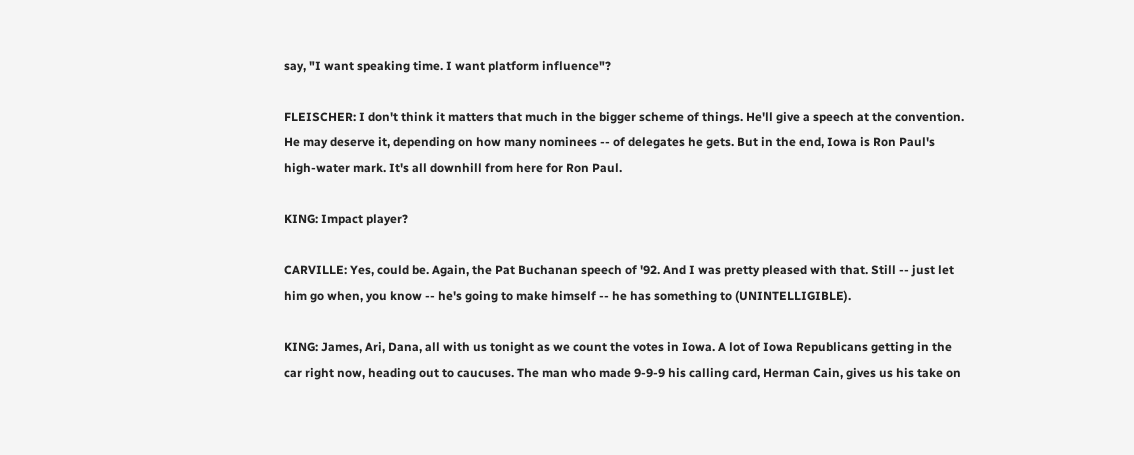say, "I want speaking time. I want platform influence"?

FLEISCHER: I don't think it matters that much in the bigger scheme of things. He'll give a speech at the convention. He may deserve it, depending on how many nominees -- of delegates he gets. But in the end, Iowa is Ron Paul's high-water mark. It's all downhill from here for Ron Paul.

KING: Impact player?

CARVILLE: Yes, could be. Again, the Pat Buchanan speech of '92. And I was pretty pleased with that. Still -- just let him go when, you know -- he's going to make himself -- he has something to (UNINTELLIGIBLE).

KING: James, Ari, Dana, all with us tonight as we count the votes in Iowa. A lot of Iowa Republicans getting in the car right now, heading out to caucuses. The man who made 9-9-9 his calling card, Herman Cain, gives us his take on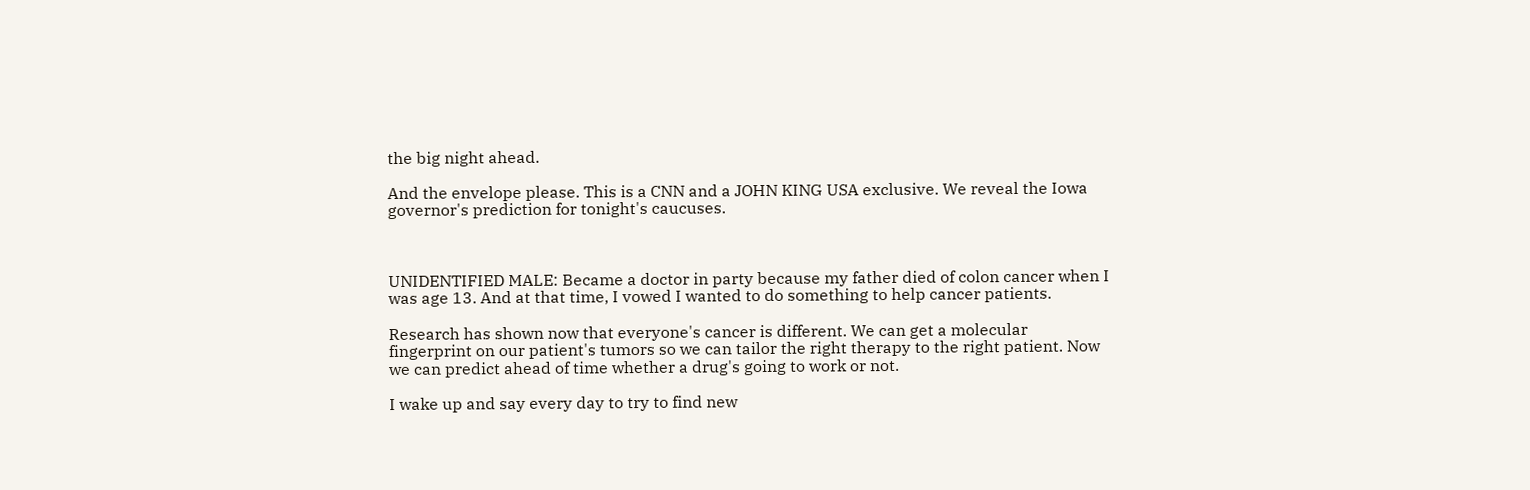the big night ahead.

And the envelope please. This is a CNN and a JOHN KING USA exclusive. We reveal the Iowa governor's prediction for tonight's caucuses.



UNIDENTIFIED MALE: Became a doctor in party because my father died of colon cancer when I was age 13. And at that time, I vowed I wanted to do something to help cancer patients.

Research has shown now that everyone's cancer is different. We can get a molecular fingerprint on our patient's tumors so we can tailor the right therapy to the right patient. Now we can predict ahead of time whether a drug's going to work or not.

I wake up and say every day to try to find new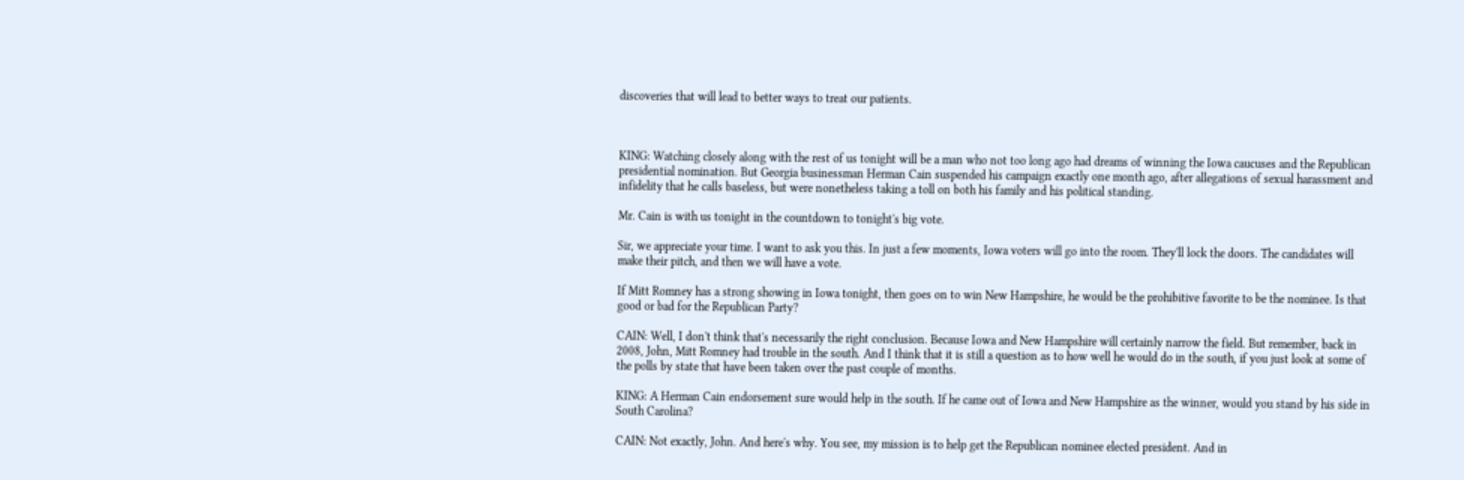discoveries that will lead to better ways to treat our patients.



KING: Watching closely along with the rest of us tonight will be a man who not too long ago had dreams of winning the Iowa caucuses and the Republican presidential nomination. But Georgia businessman Herman Cain suspended his campaign exactly one month ago, after allegations of sexual harassment and infidelity that he calls baseless, but were nonetheless taking a toll on both his family and his political standing.

Mr. Cain is with us tonight in the countdown to tonight's big vote.

Sir, we appreciate your time. I want to ask you this. In just a few moments, Iowa voters will go into the room. They'll lock the doors. The candidates will make their pitch, and then we will have a vote.

If Mitt Romney has a strong showing in Iowa tonight, then goes on to win New Hampshire, he would be the prohibitive favorite to be the nominee. Is that good or bad for the Republican Party?

CAIN: Well, I don't think that's necessarily the right conclusion. Because Iowa and New Hampshire will certainly narrow the field. But remember, back in 2008, John, Mitt Romney had trouble in the south. And I think that it is still a question as to how well he would do in the south, if you just look at some of the polls by state that have been taken over the past couple of months.

KING: A Herman Cain endorsement sure would help in the south. If he came out of Iowa and New Hampshire as the winner, would you stand by his side in South Carolina?

CAIN: Not exactly, John. And here's why. You see, my mission is to help get the Republican nominee elected president. And in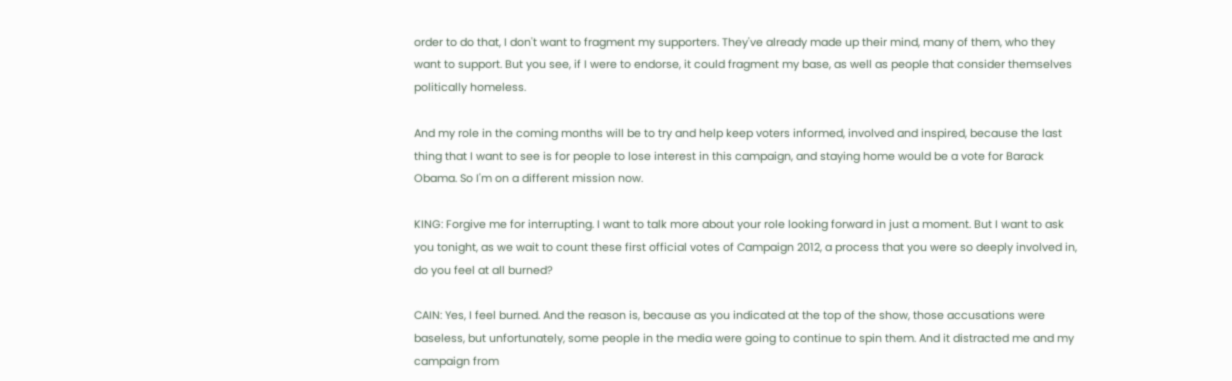order to do that, I don't want to fragment my supporters. They've already made up their mind, many of them, who they want to support. But you see, if I were to endorse, it could fragment my base, as well as people that consider themselves politically homeless.

And my role in the coming months will be to try and help keep voters informed, involved and inspired, because the last thing that I want to see is for people to lose interest in this campaign, and staying home would be a vote for Barack Obama. So I'm on a different mission now.

KING: Forgive me for interrupting. I want to talk more about your role looking forward in just a moment. But I want to ask you tonight, as we wait to count these first official votes of Campaign 2012, a process that you were so deeply involved in, do you feel at all burned?

CAIN: Yes, I feel burned. And the reason is, because as you indicated at the top of the show, those accusations were baseless, but unfortunately, some people in the media were going to continue to spin them. And it distracted me and my campaign from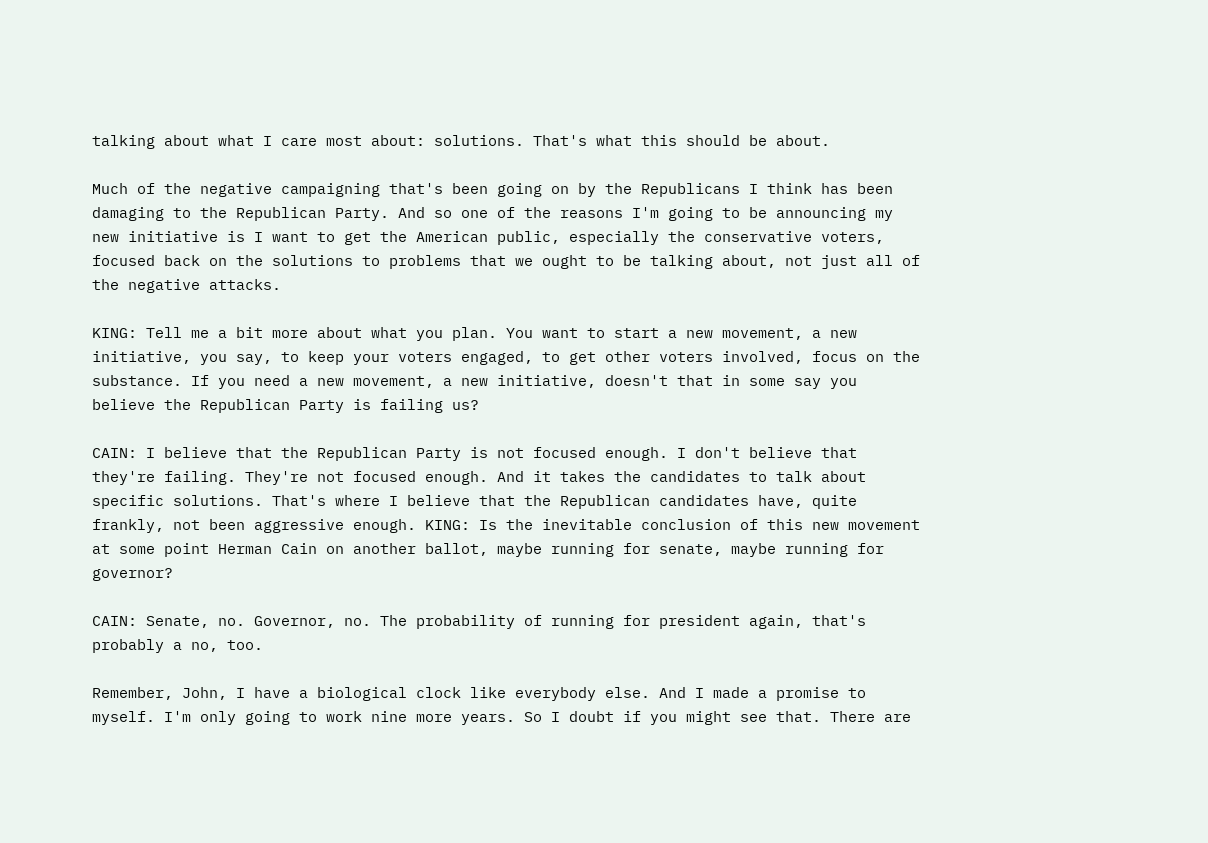talking about what I care most about: solutions. That's what this should be about.

Much of the negative campaigning that's been going on by the Republicans I think has been damaging to the Republican Party. And so one of the reasons I'm going to be announcing my new initiative is I want to get the American public, especially the conservative voters, focused back on the solutions to problems that we ought to be talking about, not just all of the negative attacks.

KING: Tell me a bit more about what you plan. You want to start a new movement, a new initiative, you say, to keep your voters engaged, to get other voters involved, focus on the substance. If you need a new movement, a new initiative, doesn't that in some say you believe the Republican Party is failing us?

CAIN: I believe that the Republican Party is not focused enough. I don't believe that they're failing. They're not focused enough. And it takes the candidates to talk about specific solutions. That's where I believe that the Republican candidates have, quite frankly, not been aggressive enough. KING: Is the inevitable conclusion of this new movement at some point Herman Cain on another ballot, maybe running for senate, maybe running for governor?

CAIN: Senate, no. Governor, no. The probability of running for president again, that's probably a no, too.

Remember, John, I have a biological clock like everybody else. And I made a promise to myself. I'm only going to work nine more years. So I doubt if you might see that. There are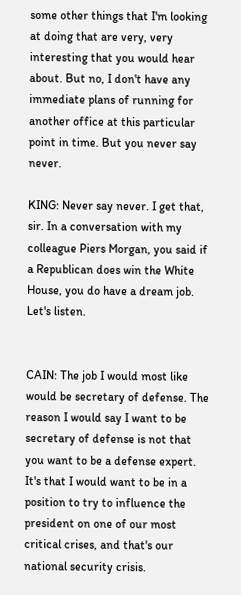some other things that I'm looking at doing that are very, very interesting that you would hear about. But no, I don't have any immediate plans of running for another office at this particular point in time. But you never say never.

KING: Never say never. I get that, sir. In a conversation with my colleague Piers Morgan, you said if a Republican does win the White House, you do have a dream job. Let's listen.


CAIN: The job I would most like would be secretary of defense. The reason I would say I want to be secretary of defense is not that you want to be a defense expert. It's that I would want to be in a position to try to influence the president on one of our most critical crises, and that's our national security crisis.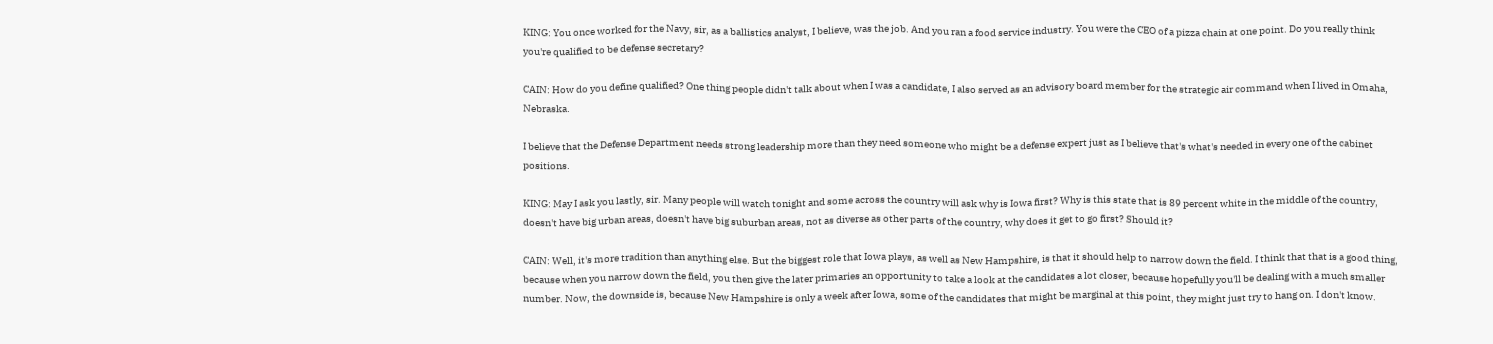KING: You once worked for the Navy, sir, as a ballistics analyst, I believe, was the job. And you ran a food service industry. You were the CEO of a pizza chain at one point. Do you really think you're qualified to be defense secretary?

CAIN: How do you define qualified? One thing people didn't talk about when I was a candidate, I also served as an advisory board member for the strategic air command when I lived in Omaha, Nebraska.

I believe that the Defense Department needs strong leadership more than they need someone who might be a defense expert just as I believe that's what's needed in every one of the cabinet positions.

KING: May I ask you lastly, sir. Many people will watch tonight and some across the country will ask why is Iowa first? Why is this state that is 89 percent white in the middle of the country, doesn't have big urban areas, doesn't have big suburban areas, not as diverse as other parts of the country, why does it get to go first? Should it?

CAIN: Well, it's more tradition than anything else. But the biggest role that Iowa plays, as well as New Hampshire, is that it should help to narrow down the field. I think that that is a good thing, because when you narrow down the field, you then give the later primaries an opportunity to take a look at the candidates a lot closer, because hopefully you'll be dealing with a much smaller number. Now, the downside is, because New Hampshire is only a week after Iowa, some of the candidates that might be marginal at this point, they might just try to hang on. I don't know.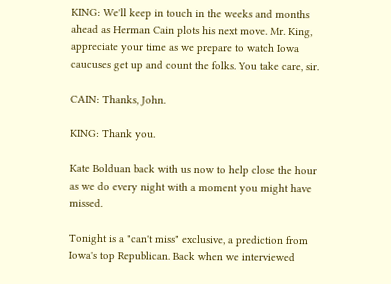KING: We'll keep in touch in the weeks and months ahead as Herman Cain plots his next move. Mr. King, appreciate your time as we prepare to watch Iowa caucuses get up and count the folks. You take care, sir.

CAIN: Thanks, John.

KING: Thank you.

Kate Bolduan back with us now to help close the hour as we do every night with a moment you might have missed.

Tonight is a "can't miss" exclusive, a prediction from Iowa's top Republican. Back when we interviewed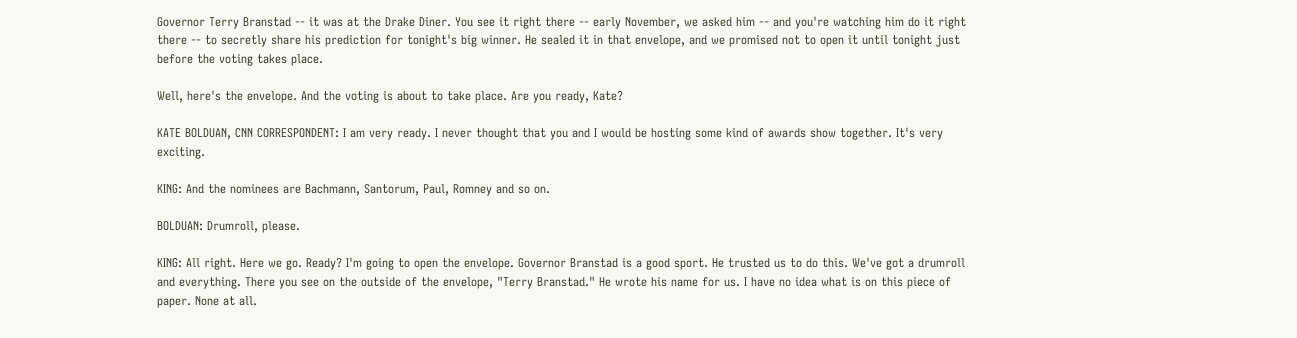Governor Terry Branstad -- it was at the Drake Diner. You see it right there -- early November, we asked him -- and you're watching him do it right there -- to secretly share his prediction for tonight's big winner. He sealed it in that envelope, and we promised not to open it until tonight just before the voting takes place.

Well, here's the envelope. And the voting is about to take place. Are you ready, Kate?

KATE BOLDUAN, CNN CORRESPONDENT: I am very ready. I never thought that you and I would be hosting some kind of awards show together. It's very exciting.

KING: And the nominees are Bachmann, Santorum, Paul, Romney and so on.

BOLDUAN: Drumroll, please.

KING: All right. Here we go. Ready? I'm going to open the envelope. Governor Branstad is a good sport. He trusted us to do this. We've got a drumroll and everything. There you see on the outside of the envelope, "Terry Branstad." He wrote his name for us. I have no idea what is on this piece of paper. None at all.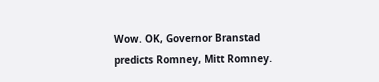Wow. OK, Governor Branstad predicts Romney, Mitt Romney.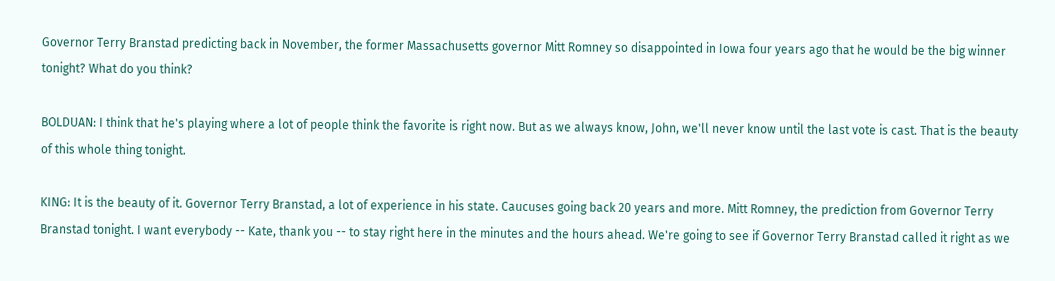Governor Terry Branstad predicting back in November, the former Massachusetts governor Mitt Romney so disappointed in Iowa four years ago that he would be the big winner tonight? What do you think?

BOLDUAN: I think that he's playing where a lot of people think the favorite is right now. But as we always know, John, we'll never know until the last vote is cast. That is the beauty of this whole thing tonight.

KING: It is the beauty of it. Governor Terry Branstad, a lot of experience in his state. Caucuses going back 20 years and more. Mitt Romney, the prediction from Governor Terry Branstad tonight. I want everybody -- Kate, thank you -- to stay right here in the minutes and the hours ahead. We're going to see if Governor Terry Branstad called it right as we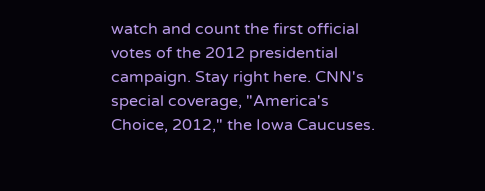watch and count the first official votes of the 2012 presidential campaign. Stay right here. CNN's special coverage, "America's Choice, 2012," the Iowa Caucuses.